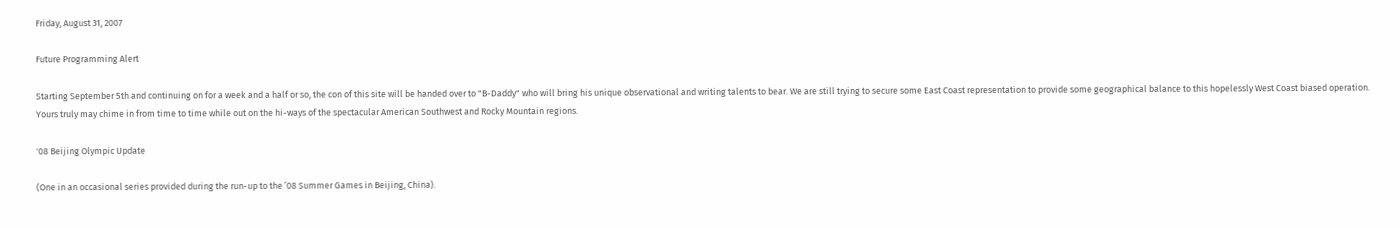Friday, August 31, 2007

Future Programming Alert

Starting September 5th and continuing on for a week and a half or so, the con of this site will be handed over to "B-Daddy" who will bring his unique observational and writing talents to bear. We are still trying to secure some East Coast representation to provide some geographical balance to this hopelessly West Coast biased operation.
Yours truly may chime in from time to time while out on the hi-ways of the spectacular American Southwest and Rocky Mountain regions.

'08 Beijing Olympic Update

(One in an occasional series provided during the run-up to the ’08 Summer Games in Beijing, China).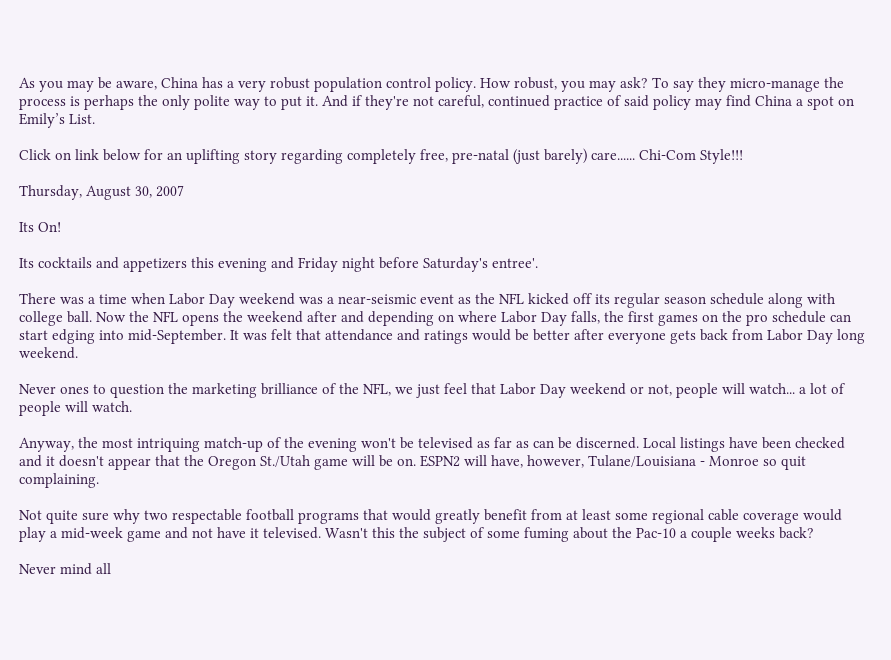As you may be aware, China has a very robust population control policy. How robust, you may ask? To say they micro-manage the process is perhaps the only polite way to put it. And if they're not careful, continued practice of said policy may find China a spot on Emily’s List.

Click on link below for an uplifting story regarding completely free, pre-natal (just barely) care...... Chi-Com Style!!!

Thursday, August 30, 2007

Its On!

Its cocktails and appetizers this evening and Friday night before Saturday's entree'.

There was a time when Labor Day weekend was a near-seismic event as the NFL kicked off its regular season schedule along with college ball. Now the NFL opens the weekend after and depending on where Labor Day falls, the first games on the pro schedule can start edging into mid-September. It was felt that attendance and ratings would be better after everyone gets back from Labor Day long weekend.

Never ones to question the marketing brilliance of the NFL, we just feel that Labor Day weekend or not, people will watch... a lot of people will watch.

Anyway, the most intriquing match-up of the evening won't be televised as far as can be discerned. Local listings have been checked and it doesn't appear that the Oregon St./Utah game will be on. ESPN2 will have, however, Tulane/Louisiana - Monroe so quit complaining.

Not quite sure why two respectable football programs that would greatly benefit from at least some regional cable coverage would play a mid-week game and not have it televised. Wasn't this the subject of some fuming about the Pac-10 a couple weeks back?

Never mind all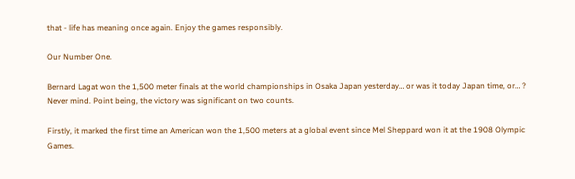that - life has meaning once again. Enjoy the games responsibly.

Our Number One.

Bernard Lagat won the 1,500 meter finals at the world championships in Osaka Japan yesterday… or was it today Japan time, or… ? Never mind. Point being, the victory was significant on two counts.

Firstly, it marked the first time an American won the 1,500 meters at a global event since Mel Sheppard won it at the 1908 Olympic Games.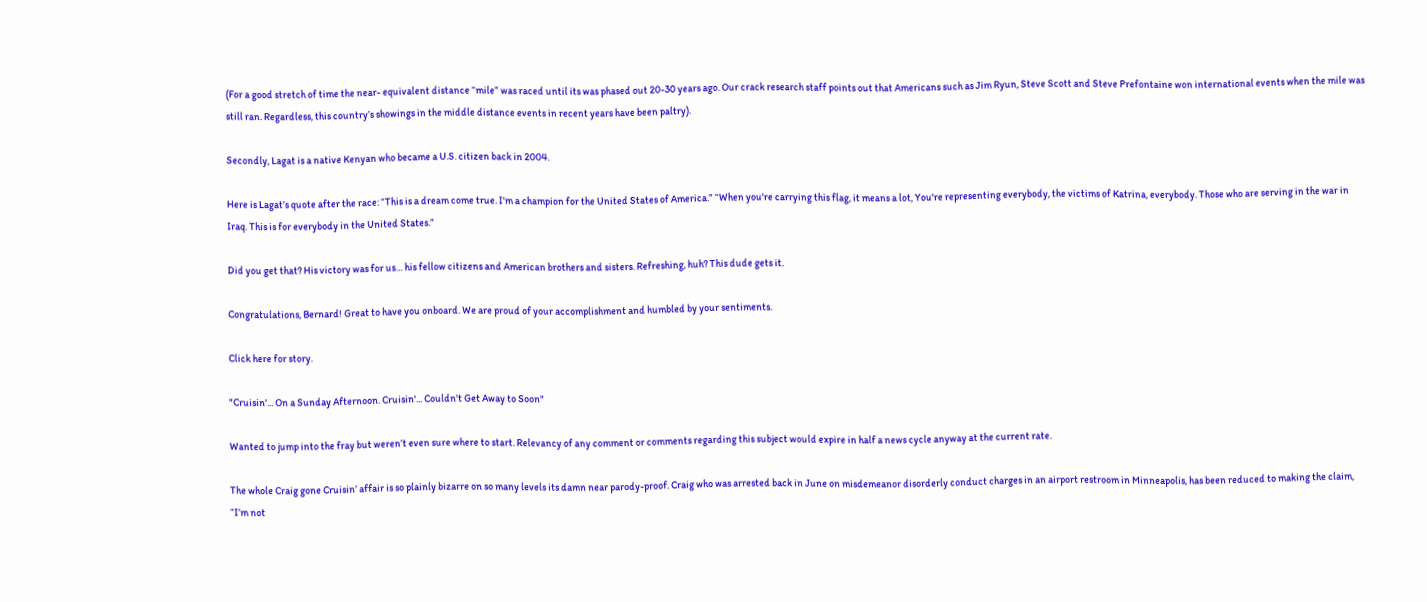(For a good stretch of time the near- equivalent distance “mile” was raced until its was phased out 20-30 years ago. Our crack research staff points out that Americans such as Jim Ryun, Steve Scott and Steve Prefontaine won international events when the mile was still ran. Regardless, this country’s showings in the middle distance events in recent years have been paltry).

Secondly, Lagat is a native Kenyan who became a U.S. citizen back in 2004.

Here is Lagat’s quote after the race: “This is a dream come true. I'm a champion for the United States of America.” “When you're carrying this flag, it means a lot, You're representing everybody, the victims of Katrina, everybody. Those who are serving in the war in Iraq. This is for everybody in the United States.”

Did you get that? His victory was for us… his fellow citizens and American brothers and sisters. Refreshing, huh? This dude gets it.

Congratulations, Bernard! Great to have you onboard. We are proud of your accomplishment and humbled by your sentiments.

Click here for story.

"Cruisin'... On a Sunday Afternoon. Cruisin'... Couldn't Get Away to Soon"

Wanted to jump into the fray but weren’t even sure where to start. Relevancy of any comment or comments regarding this subject would expire in half a news cycle anyway at the current rate.

The whole Craig gone Cruisin’ affair is so plainly bizarre on so many levels its damn near parody-proof. Craig who was arrested back in June on misdemeanor disorderly conduct charges in an airport restroom in Minneapolis, has been reduced to making the claim, “I’m not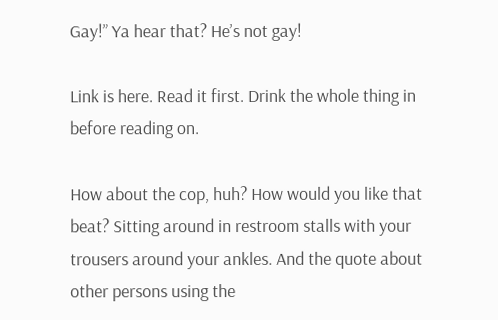Gay!” Ya hear that? He’s not gay!

Link is here. Read it first. Drink the whole thing in before reading on.

How about the cop, huh? How would you like that beat? Sitting around in restroom stalls with your trousers around your ankles. And the quote about other persons using the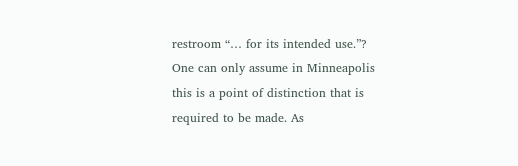restroom “… for its intended use.”? One can only assume in Minneapolis this is a point of distinction that is required to be made. As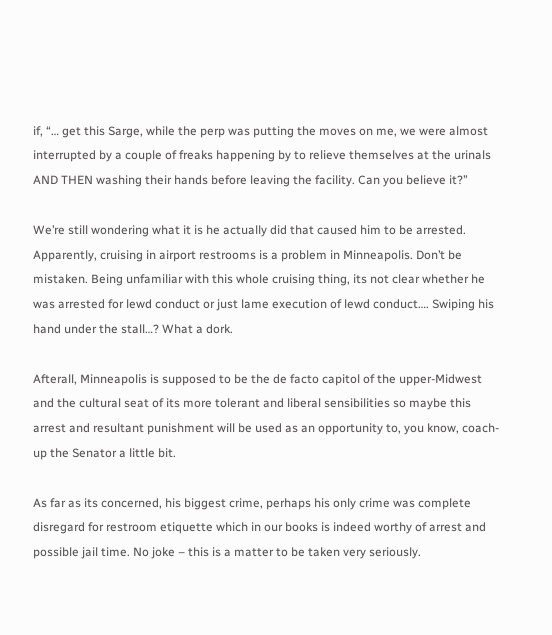if, “… get this Sarge, while the perp was putting the moves on me, we were almost interrupted by a couple of freaks happening by to relieve themselves at the urinals AND THEN washing their hands before leaving the facility. Can you believe it?”

We’re still wondering what it is he actually did that caused him to be arrested. Apparently, cruising in airport restrooms is a problem in Minneapolis. Don’t be mistaken. Being unfamiliar with this whole cruising thing, its not clear whether he was arrested for lewd conduct or just lame execution of lewd conduct…. Swiping his hand under the stall…? What a dork.

Afterall, Minneapolis is supposed to be the de facto capitol of the upper-Midwest and the cultural seat of its more tolerant and liberal sensibilities so maybe this arrest and resultant punishment will be used as an opportunity to, you know, coach-up the Senator a little bit.

As far as its concerned, his biggest crime, perhaps his only crime was complete disregard for restroom etiquette which in our books is indeed worthy of arrest and possible jail time. No joke – this is a matter to be taken very seriously.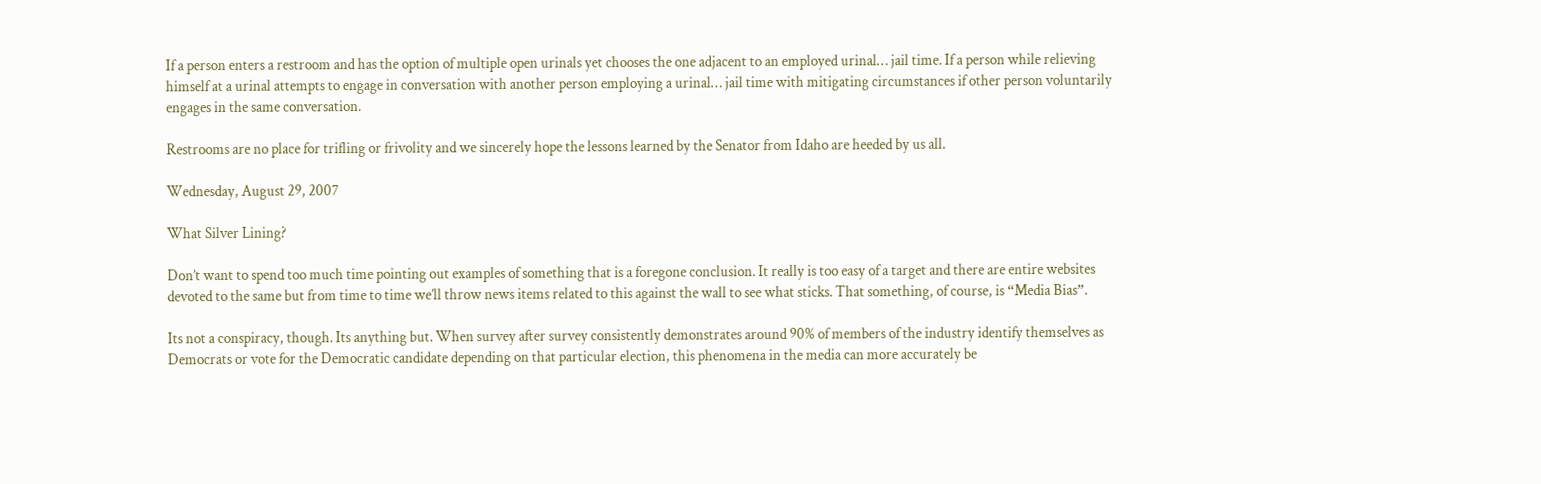If a person enters a restroom and has the option of multiple open urinals yet chooses the one adjacent to an employed urinal… jail time. If a person while relieving himself at a urinal attempts to engage in conversation with another person employing a urinal… jail time with mitigating circumstances if other person voluntarily engages in the same conversation.

Restrooms are no place for trifling or frivolity and we sincerely hope the lessons learned by the Senator from Idaho are heeded by us all.

Wednesday, August 29, 2007

What Silver Lining?

Don’t want to spend too much time pointing out examples of something that is a foregone conclusion. It really is too easy of a target and there are entire websites devoted to the same but from time to time we’ll throw news items related to this against the wall to see what sticks. That something, of course, is “Media Bias”.

Its not a conspiracy, though. Its anything but. When survey after survey consistently demonstrates around 90% of members of the industry identify themselves as Democrats or vote for the Democratic candidate depending on that particular election, this phenomena in the media can more accurately be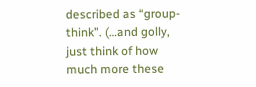described as “group-think”. (…and golly, just think of how much more these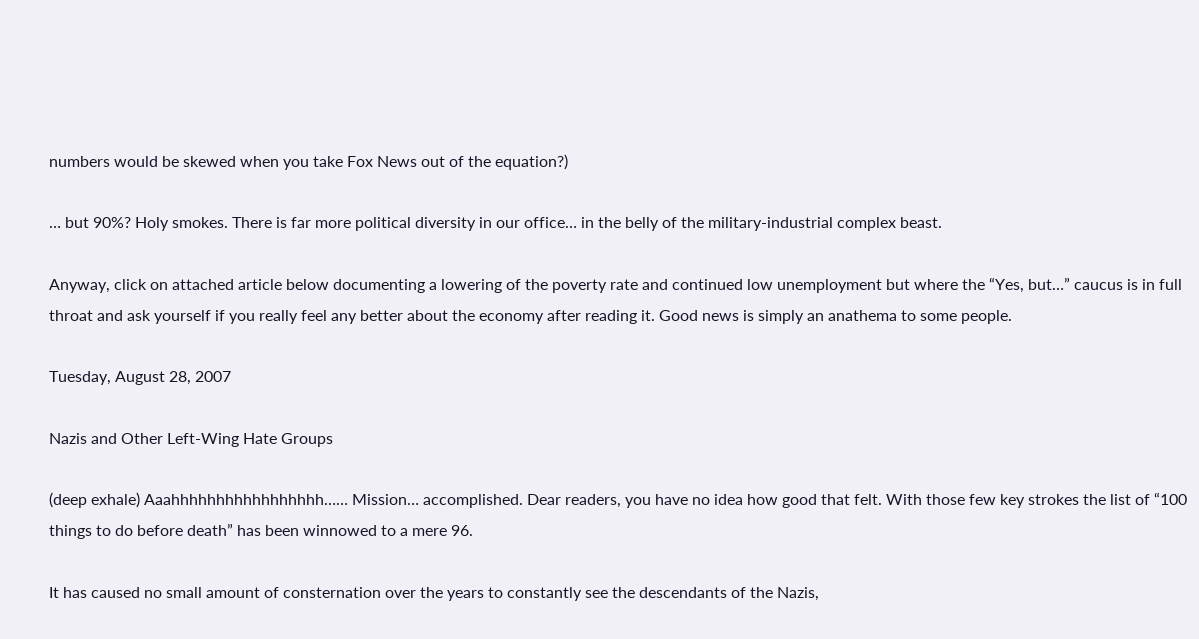numbers would be skewed when you take Fox News out of the equation?)

… but 90%? Holy smokes. There is far more political diversity in our office… in the belly of the military-industrial complex beast.

Anyway, click on attached article below documenting a lowering of the poverty rate and continued low unemployment but where the “Yes, but…” caucus is in full throat and ask yourself if you really feel any better about the economy after reading it. Good news is simply an anathema to some people.

Tuesday, August 28, 2007

Nazis and Other Left-Wing Hate Groups

(deep exhale) Aaahhhhhhhhhhhhhhhhh…… Mission… accomplished. Dear readers, you have no idea how good that felt. With those few key strokes the list of “100 things to do before death” has been winnowed to a mere 96.

It has caused no small amount of consternation over the years to constantly see the descendants of the Nazis,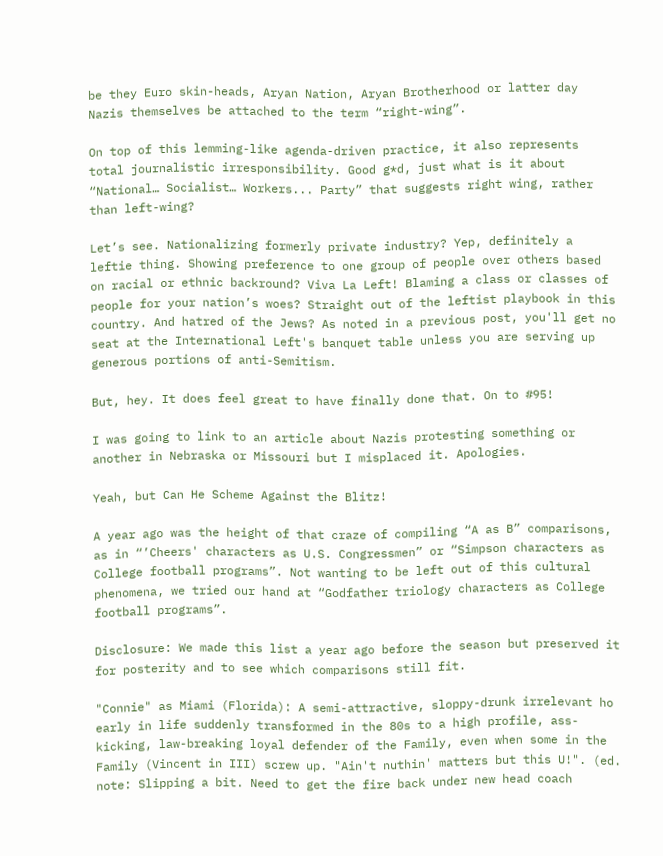be they Euro skin-heads, Aryan Nation, Aryan Brotherhood or latter day Nazis themselves be attached to the term “right-wing”.

On top of this lemming-like agenda-driven practice, it also represents total journalistic irresponsibility. Good g*d, just what is it about “National… Socialist… Workers... Party” that suggests right wing, rather than left-wing?

Let’s see. Nationalizing formerly private industry? Yep, definitely a leftie thing. Showing preference to one group of people over others based on racial or ethnic backround? Viva La Left! Blaming a class or classes of people for your nation’s woes? Straight out of the leftist playbook in this country. And hatred of the Jews? As noted in a previous post, you'll get no seat at the International Left's banquet table unless you are serving up generous portions of anti-Semitism.

But, hey. It does feel great to have finally done that. On to #95!

I was going to link to an article about Nazis protesting something or another in Nebraska or Missouri but I misplaced it. Apologies.

Yeah, but Can He Scheme Against the Blitz!

A year ago was the height of that craze of compiling “A as B” comparisons, as in “’Cheers' characters as U.S. Congressmen” or “Simpson characters as College football programs”. Not wanting to be left out of this cultural phenomena, we tried our hand at “Godfather triology characters as College football programs”.

Disclosure: We made this list a year ago before the season but preserved it for posterity and to see which comparisons still fit.

"Connie" as Miami (Florida): A semi-attractive, sloppy-drunk irrelevant ho early in life suddenly transformed in the 80s to a high profile, ass-kicking, law-breaking loyal defender of the Family, even when some in the Family (Vincent in III) screw up. "Ain't nuthin' matters but this U!". (ed. note: Slipping a bit. Need to get the fire back under new head coach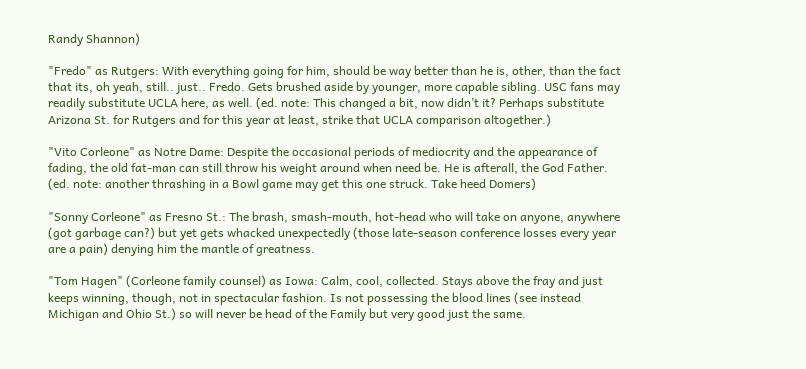Randy Shannon)

"Fredo" as Rutgers: With everything going for him, should be way better than he is, other, than the fact that its, oh yeah, still.. just.. Fredo. Gets brushed aside by younger, more capable sibling. USC fans may readily substitute UCLA here, as well. (ed. note: This changed a bit, now didn’t it? Perhaps substitute Arizona St. for Rutgers and for this year at least, strike that UCLA comparison altogether.)

"Vito Corleone" as Notre Dame: Despite the occasional periods of mediocrity and the appearance of fading, the old fat-man can still throw his weight around when need be. He is afterall, the God Father. (ed. note: another thrashing in a Bowl game may get this one struck. Take heed Domers)

"Sonny Corleone" as Fresno St.: The brash, smash-mouth, hot-head who will take on anyone, anywhere (got garbage can?) but yet gets whacked unexpectedly (those late-season conference losses every year are a pain) denying him the mantle of greatness.

"Tom Hagen" (Corleone family counsel) as Iowa: Calm, cool, collected. Stays above the fray and just keeps winning, though, not in spectacular fashion. Is not possessing the blood lines (see instead Michigan and Ohio St.) so will never be head of the Family but very good just the same.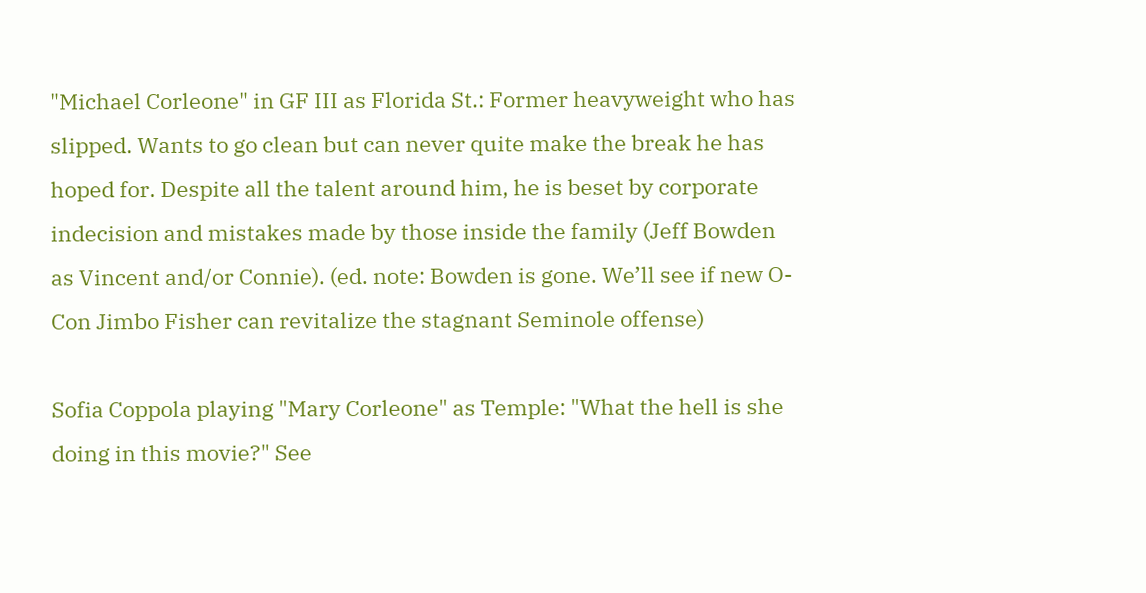"Michael Corleone" in GF III as Florida St.: Former heavyweight who has slipped. Wants to go clean but can never quite make the break he has hoped for. Despite all the talent around him, he is beset by corporate indecision and mistakes made by those inside the family (Jeff Bowden as Vincent and/or Connie). (ed. note: Bowden is gone. We’ll see if new O-Con Jimbo Fisher can revitalize the stagnant Seminole offense)

Sofia Coppola playing "Mary Corleone" as Temple: "What the hell is she doing in this movie?" See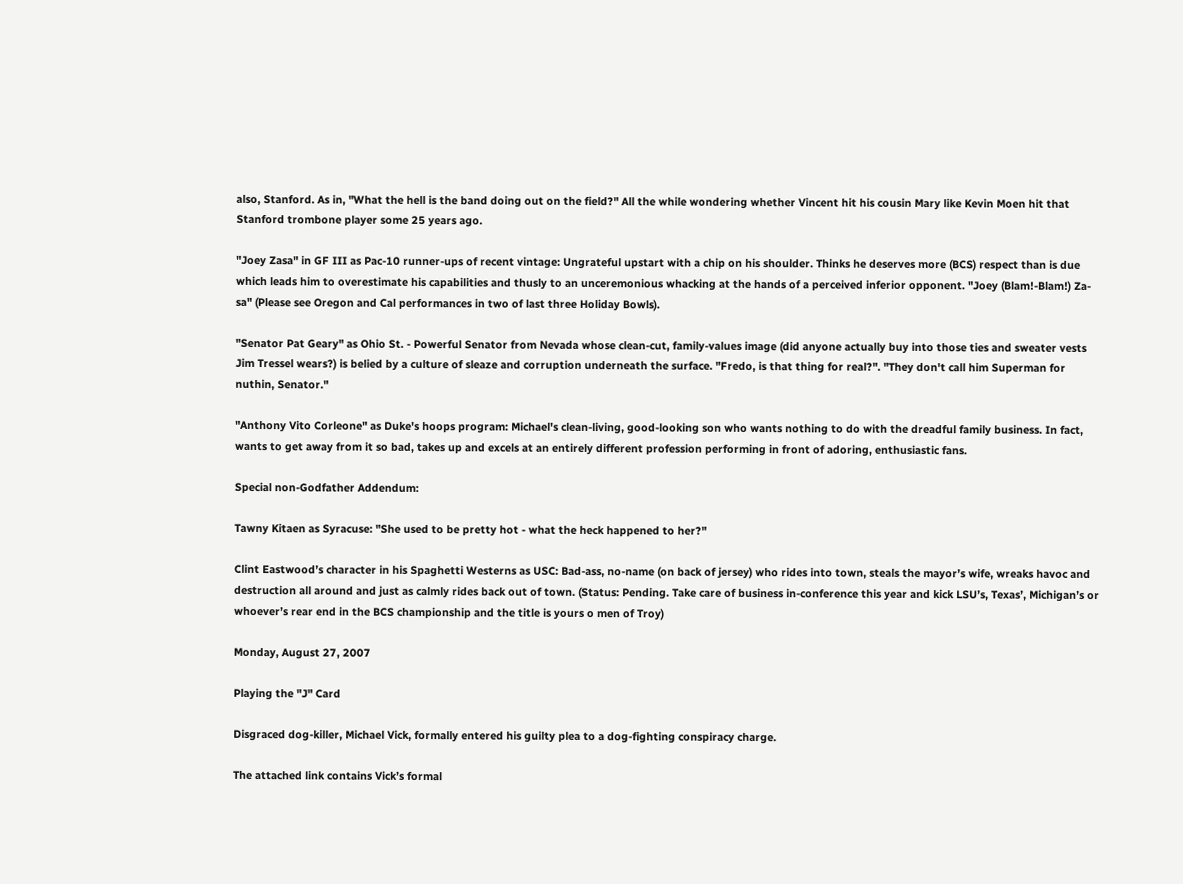also, Stanford. As in, "What the hell is the band doing out on the field?" All the while wondering whether Vincent hit his cousin Mary like Kevin Moen hit that Stanford trombone player some 25 years ago.

"Joey Zasa" in GF III as Pac-10 runner-ups of recent vintage: Ungrateful upstart with a chip on his shoulder. Thinks he deserves more (BCS) respect than is due which leads him to overestimate his capabilities and thusly to an unceremonious whacking at the hands of a perceived inferior opponent. "Joey (Blam!-Blam!) Za-sa" (Please see Oregon and Cal performances in two of last three Holiday Bowls).

"Senator Pat Geary" as Ohio St. - Powerful Senator from Nevada whose clean-cut, family-values image (did anyone actually buy into those ties and sweater vests Jim Tressel wears?) is belied by a culture of sleaze and corruption underneath the surface. "Fredo, is that thing for real?". "They don't call him Superman for nuthin, Senator."

"Anthony Vito Corleone" as Duke's hoops program: Michael's clean-living, good-looking son who wants nothing to do with the dreadful family business. In fact, wants to get away from it so bad, takes up and excels at an entirely different profession performing in front of adoring, enthusiastic fans.

Special non-Godfather Addendum:

Tawny Kitaen as Syracuse: "She used to be pretty hot - what the heck happened to her?"

Clint Eastwood’s character in his Spaghetti Westerns as USC: Bad-ass, no-name (on back of jersey) who rides into town, steals the mayor’s wife, wreaks havoc and destruction all around and just as calmly rides back out of town. (Status: Pending. Take care of business in-conference this year and kick LSU’s, Texas’, Michigan’s or whoever’s rear end in the BCS championship and the title is yours o men of Troy)

Monday, August 27, 2007

Playing the "J" Card

Disgraced dog-killer, Michael Vick, formally entered his guilty plea to a dog-fighting conspiracy charge.

The attached link contains Vick’s formal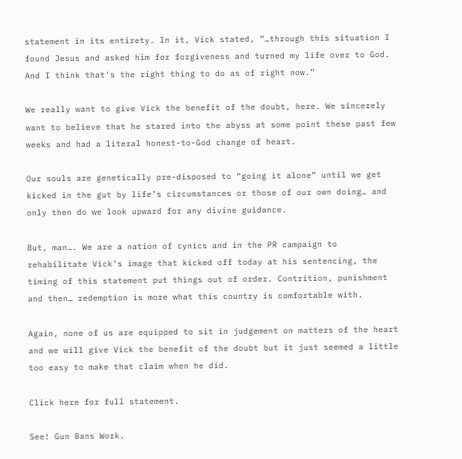statement in its entirety. In it, Vick stated, “…through this situation I found Jesus and asked him for forgiveness and turned my life over to God. And I think that's the right thing to do as of right now.”

We really want to give Vick the benefit of the doubt, here. We sincerely want to believe that he stared into the abyss at some point these past few weeks and had a literal honest-to-God change of heart.

Our souls are genetically pre-disposed to “going it alone” until we get kicked in the gut by life’s circumstances or those of our own doing… and only then do we look upward for any divine guidance.

But, man…. We are a nation of cynics and in the PR campaign to rehabilitate Vick’s image that kicked off today at his sentencing, the timing of this statement put things out of order. Contrition, punishment and then… redemption is more what this country is comfortable with.

Again, none of us are equipped to sit in judgement on matters of the heart and we will give Vick the benefit of the doubt but it just seemed a little too easy to make that claim when he did.

Click here for full statement.

See! Gun Bans Work.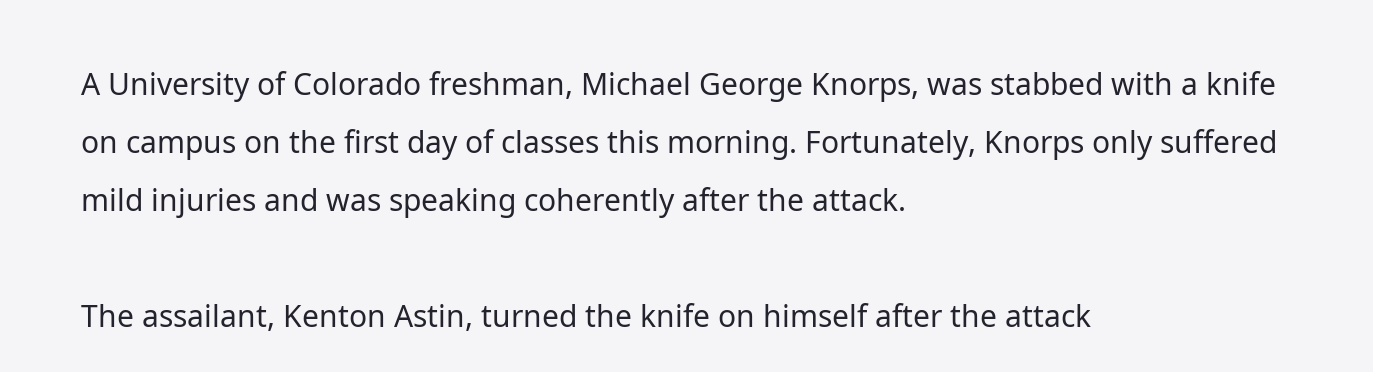A University of Colorado freshman, Michael George Knorps, was stabbed with a knife on campus on the first day of classes this morning. Fortunately, Knorps only suffered mild injuries and was speaking coherently after the attack.

The assailant, Kenton Astin, turned the knife on himself after the attack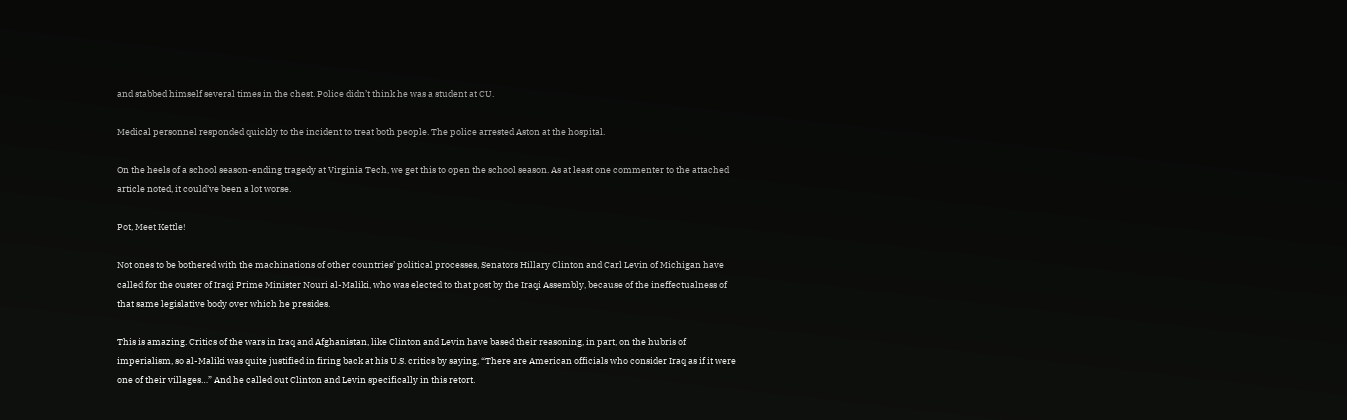and stabbed himself several times in the chest. Police didn’t think he was a student at CU.

Medical personnel responded quickly to the incident to treat both people. The police arrested Aston at the hospital.

On the heels of a school season-ending tragedy at Virginia Tech, we get this to open the school season. As at least one commenter to the attached article noted, it could’ve been a lot worse.

Pot, Meet Kettle!

Not ones to be bothered with the machinations of other countries’ political processes, Senators Hillary Clinton and Carl Levin of Michigan have called for the ouster of Iraqi Prime Minister Nouri al-Maliki, who was elected to that post by the Iraqi Assembly, because of the ineffectualness of that same legislative body over which he presides.

This is amazing. Critics of the wars in Iraq and Afghanistan, like Clinton and Levin have based their reasoning, in part, on the hubris of imperialism, so al-Maliki was quite justified in firing back at his U.S. critics by saying, “There are American officials who consider Iraq as if it were one of their villages…” And he called out Clinton and Levin specifically in this retort.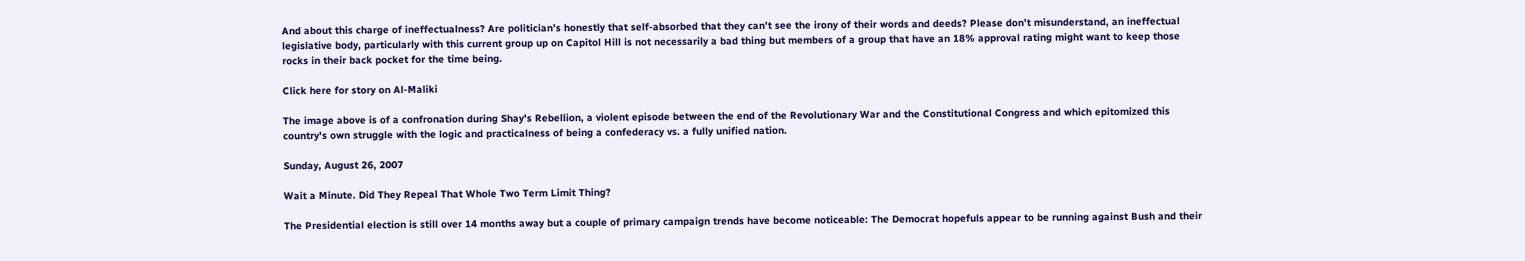And about this charge of ineffectualness? Are politician’s honestly that self-absorbed that they can’t see the irony of their words and deeds? Please don’t misunderstand, an ineffectual legislative body, particularly with this current group up on Capitol Hill is not necessarily a bad thing but members of a group that have an 18% approval rating might want to keep those rocks in their back pocket for the time being.

Click here for story on Al-Maliki

The image above is of a confronation during Shay's Rebellion, a violent episode between the end of the Revolutionary War and the Constitutional Congress and which epitomized this country's own struggle with the logic and practicalness of being a confederacy vs. a fully unified nation.

Sunday, August 26, 2007

Wait a Minute. Did They Repeal That Whole Two Term Limit Thing?

The Presidential election is still over 14 months away but a couple of primary campaign trends have become noticeable: The Democrat hopefuls appear to be running against Bush and their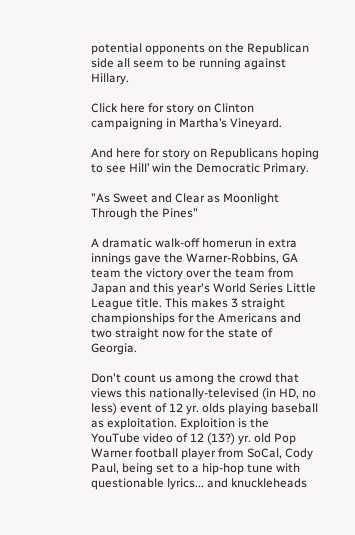potential opponents on the Republican side all seem to be running against Hillary.

Click here for story on Clinton campaigning in Martha’s Vineyard.

And here for story on Republicans hoping to see Hill’ win the Democratic Primary.

"As Sweet and Clear as Moonlight Through the Pines"

A dramatic walk-off homerun in extra innings gave the Warner-Robbins, GA team the victory over the team from Japan and this year's World Series Little League title. This makes 3 straight championships for the Americans and two straight now for the state of Georgia.

Don't count us among the crowd that views this nationally-televised (in HD, no less) event of 12 yr. olds playing baseball as exploitation. Exploition is the YouTube video of 12 (13?) yr. old Pop Warner football player from SoCal, Cody Paul, being set to a hip-hop tune with questionable lyrics... and knuckleheads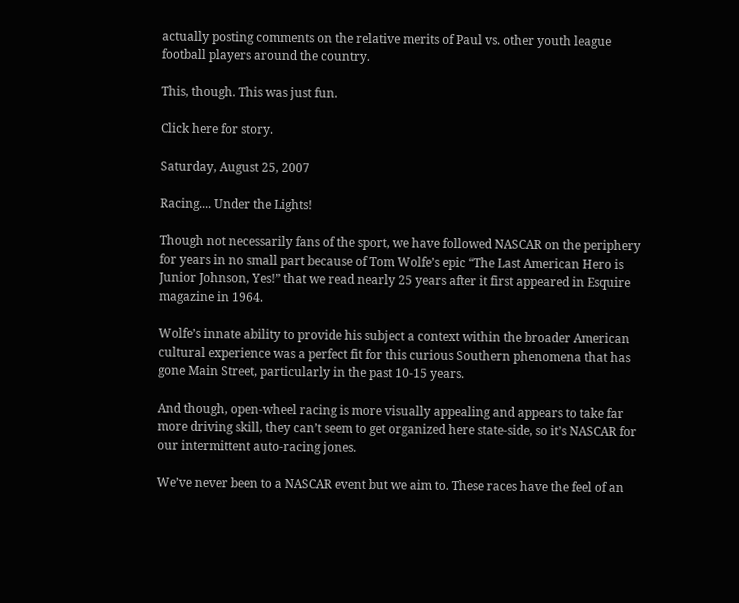actually posting comments on the relative merits of Paul vs. other youth league football players around the country.

This, though. This was just fun.

Click here for story.

Saturday, August 25, 2007

Racing.... Under the Lights!

Though not necessarily fans of the sport, we have followed NASCAR on the periphery for years in no small part because of Tom Wolfe’s epic “The Last American Hero is Junior Johnson, Yes!” that we read nearly 25 years after it first appeared in Esquire magazine in 1964.

Wolfe’s innate ability to provide his subject a context within the broader American cultural experience was a perfect fit for this curious Southern phenomena that has gone Main Street, particularly in the past 10-15 years.

And though, open-wheel racing is more visually appealing and appears to take far more driving skill, they can’t seem to get organized here state-side, so it’s NASCAR for our intermittent auto-racing jones.

We’ve never been to a NASCAR event but we aim to. These races have the feel of an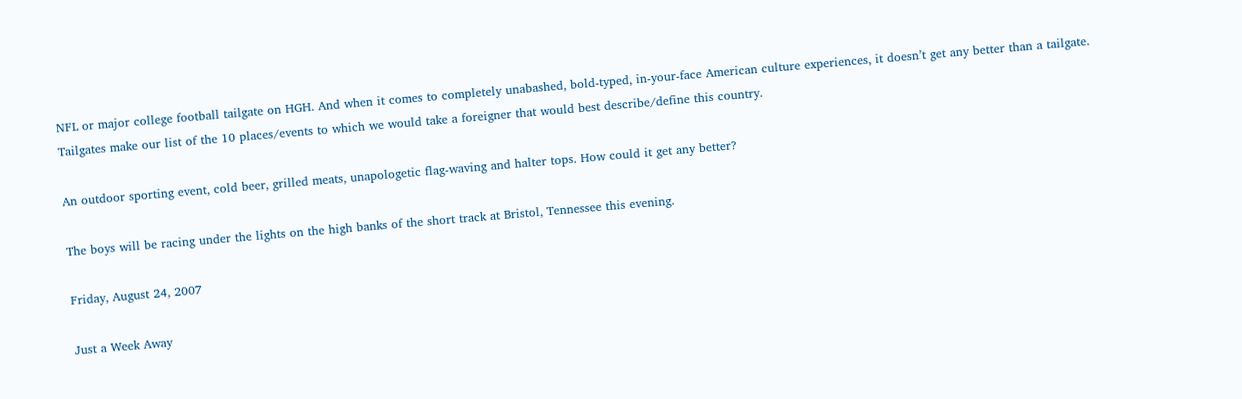NFL or major college football tailgate on HGH. And when it comes to completely unabashed, bold-typed, in-your-face American culture experiences, it doesn’t get any better than a tailgate. Tailgates make our list of the 10 places/events to which we would take a foreigner that would best describe/define this country.

An outdoor sporting event, cold beer, grilled meats, unapologetic flag-waving and halter tops. How could it get any better?

The boys will be racing under the lights on the high banks of the short track at Bristol, Tennessee this evening.

Friday, August 24, 2007

Just a Week Away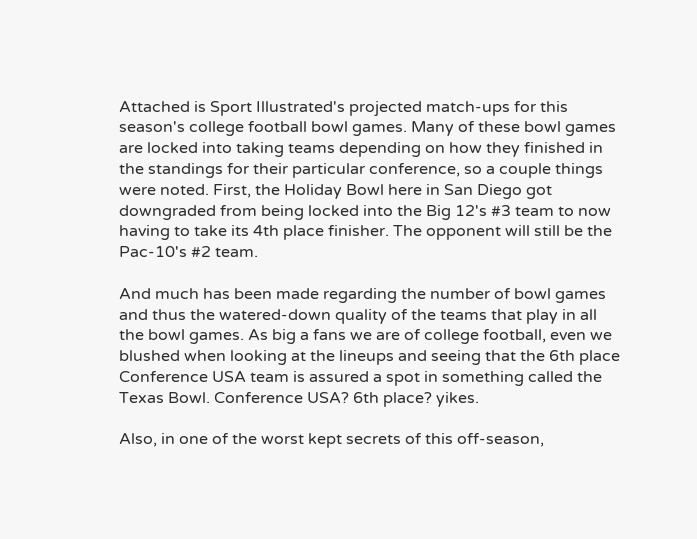Attached is Sport Illustrated's projected match-ups for this season's college football bowl games. Many of these bowl games are locked into taking teams depending on how they finished in the standings for their particular conference, so a couple things were noted. First, the Holiday Bowl here in San Diego got downgraded from being locked into the Big 12's #3 team to now having to take its 4th place finisher. The opponent will still be the Pac-10's #2 team.

And much has been made regarding the number of bowl games and thus the watered-down quality of the teams that play in all the bowl games. As big a fans we are of college football, even we blushed when looking at the lineups and seeing that the 6th place Conference USA team is assured a spot in something called the Texas Bowl. Conference USA? 6th place? yikes.

Also, in one of the worst kept secrets of this off-season,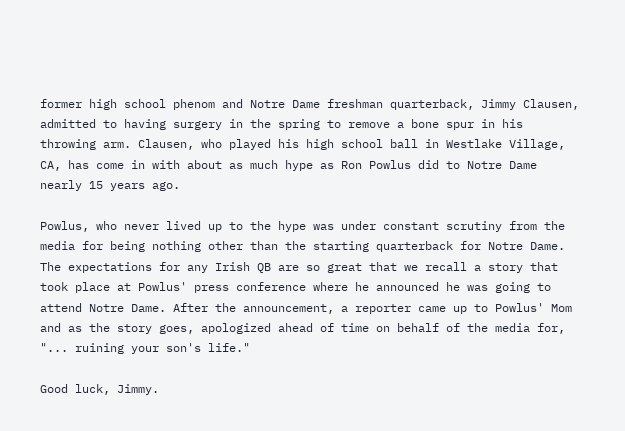former high school phenom and Notre Dame freshman quarterback, Jimmy Clausen, admitted to having surgery in the spring to remove a bone spur in his throwing arm. Clausen, who played his high school ball in Westlake Village, CA, has come in with about as much hype as Ron Powlus did to Notre Dame nearly 15 years ago.

Powlus, who never lived up to the hype was under constant scrutiny from the media for being nothing other than the starting quarterback for Notre Dame. The expectations for any Irish QB are so great that we recall a story that took place at Powlus' press conference where he announced he was going to attend Notre Dame. After the announcement, a reporter came up to Powlus' Mom and as the story goes, apologized ahead of time on behalf of the media for, "... ruining your son's life."

Good luck, Jimmy.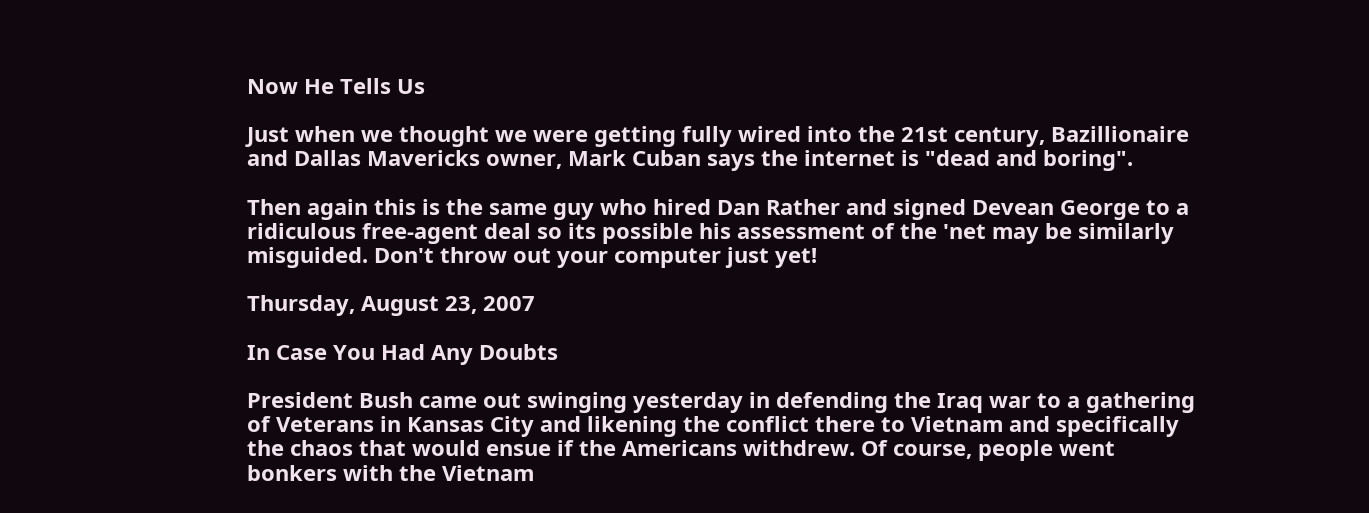Now He Tells Us

Just when we thought we were getting fully wired into the 21st century, Bazillionaire and Dallas Mavericks owner, Mark Cuban says the internet is "dead and boring".

Then again this is the same guy who hired Dan Rather and signed Devean George to a ridiculous free-agent deal so its possible his assessment of the 'net may be similarly misguided. Don't throw out your computer just yet!

Thursday, August 23, 2007

In Case You Had Any Doubts

President Bush came out swinging yesterday in defending the Iraq war to a gathering of Veterans in Kansas City and likening the conflict there to Vietnam and specifically the chaos that would ensue if the Americans withdrew. Of course, people went bonkers with the Vietnam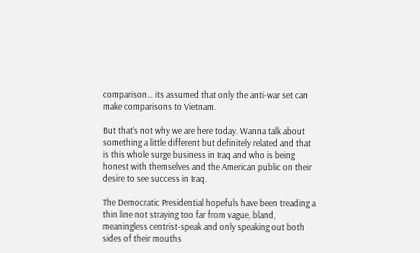comparison… its assumed that only the anti-war set can make comparisons to Vietnam.

But that’s not why we are here today. Wanna talk about something a little different but definitely related and that is this whole surge business in Iraq and who is being honest with themselves and the American public on their desire to see success in Iraq.

The Democratic Presidential hopefuls have been treading a thin line not straying too far from vague, bland, meaningless centrist-speak and only speaking out both sides of their mouths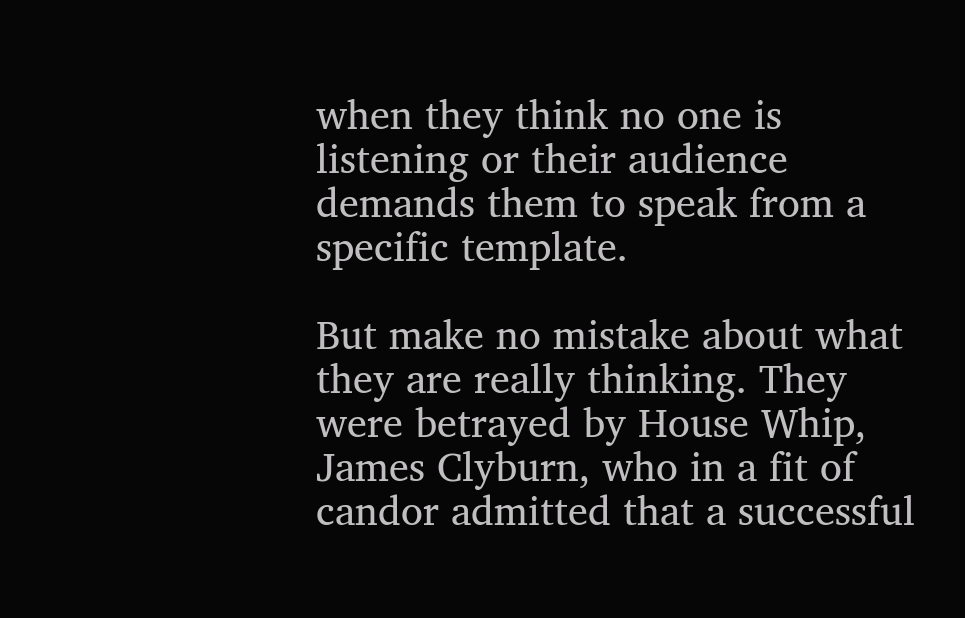when they think no one is listening or their audience demands them to speak from a specific template.

But make no mistake about what they are really thinking. They were betrayed by House Whip, James Clyburn, who in a fit of candor admitted that a successful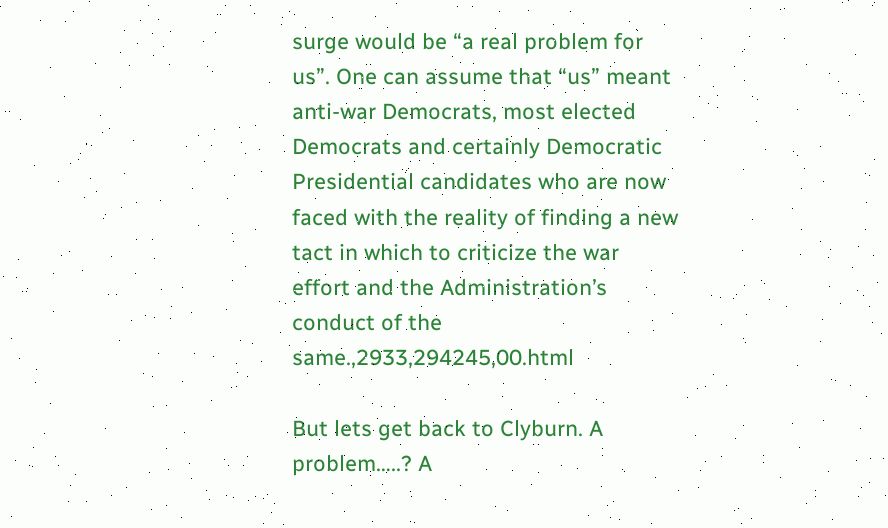surge would be “a real problem for us”. One can assume that “us” meant anti-war Democrats, most elected Democrats and certainly Democratic Presidential candidates who are now faced with the reality of finding a new tact in which to criticize the war effort and the Administration’s conduct of the same.,2933,294245,00.html

But lets get back to Clyburn. A problem…..? A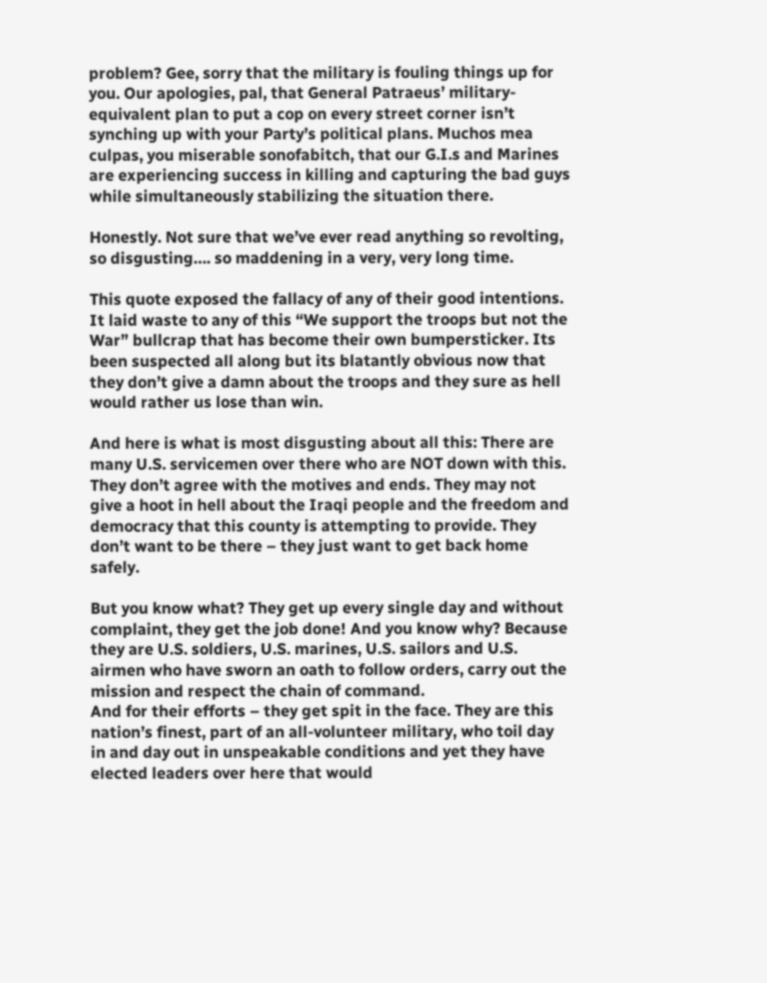problem? Gee, sorry that the military is fouling things up for you. Our apologies, pal, that General Patraeus’ military-equivalent plan to put a cop on every street corner isn’t synching up with your Party’s political plans. Muchos mea culpas, you miserable sonofabitch, that our G.I.s and Marines are experiencing success in killing and capturing the bad guys while simultaneously stabilizing the situation there.

Honestly. Not sure that we’ve ever read anything so revolting, so disgusting…. so maddening in a very, very long time.

This quote exposed the fallacy of any of their good intentions. It laid waste to any of this “We support the troops but not the War” bullcrap that has become their own bumpersticker. Its been suspected all along but its blatantly obvious now that they don’t give a damn about the troops and they sure as hell would rather us lose than win.

And here is what is most disgusting about all this: There are many U.S. servicemen over there who are NOT down with this. They don’t agree with the motives and ends. They may not give a hoot in hell about the Iraqi people and the freedom and democracy that this county is attempting to provide. They don’t want to be there – they just want to get back home safely.

But you know what? They get up every single day and without complaint, they get the job done! And you know why? Because they are U.S. soldiers, U.S. marines, U.S. sailors and U.S. airmen who have sworn an oath to follow orders, carry out the mission and respect the chain of command.
And for their efforts – they get spit in the face. They are this nation’s finest, part of an all-volunteer military, who toil day in and day out in unspeakable conditions and yet they have elected leaders over here that would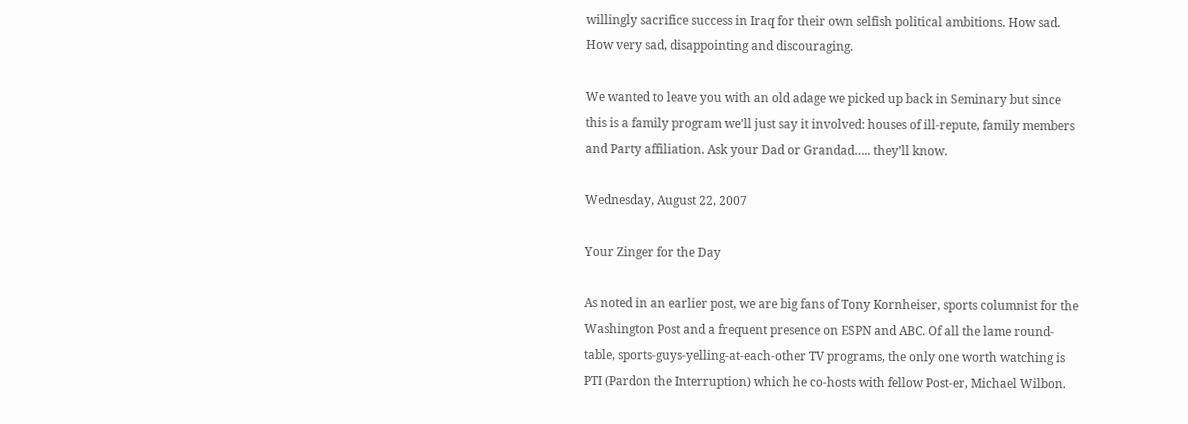willingly sacrifice success in Iraq for their own selfish political ambitions. How sad. How very sad, disappointing and discouraging.

We wanted to leave you with an old adage we picked up back in Seminary but since this is a family program we’ll just say it involved: houses of ill-repute, family members and Party affiliation. Ask your Dad or Grandad….. they’ll know.

Wednesday, August 22, 2007

Your Zinger for the Day

As noted in an earlier post, we are big fans of Tony Kornheiser, sports columnist for the Washington Post and a frequent presence on ESPN and ABC. Of all the lame round-table, sports-guys-yelling-at-each-other TV programs, the only one worth watching is PTI (Pardon the Interruption) which he co-hosts with fellow Post-er, Michael Wilbon.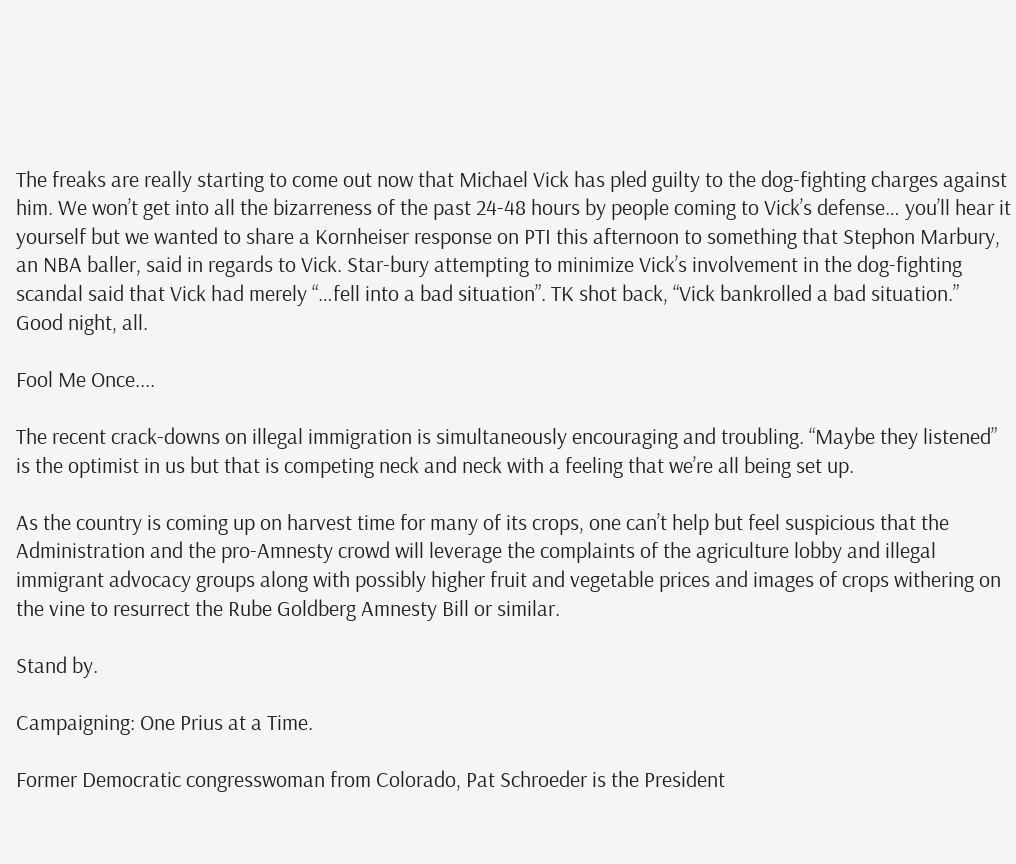The freaks are really starting to come out now that Michael Vick has pled guilty to the dog-fighting charges against him. We won’t get into all the bizarreness of the past 24-48 hours by people coming to Vick’s defense… you’ll hear it yourself but we wanted to share a Kornheiser response on PTI this afternoon to something that Stephon Marbury, an NBA baller, said in regards to Vick. Star-bury attempting to minimize Vick’s involvement in the dog-fighting scandal said that Vick had merely “…fell into a bad situation”. TK shot back, “Vick bankrolled a bad situation.”
Good night, all.

Fool Me Once....

The recent crack-downs on illegal immigration is simultaneously encouraging and troubling. “Maybe they listened” is the optimist in us but that is competing neck and neck with a feeling that we’re all being set up.

As the country is coming up on harvest time for many of its crops, one can’t help but feel suspicious that the Administration and the pro-Amnesty crowd will leverage the complaints of the agriculture lobby and illegal immigrant advocacy groups along with possibly higher fruit and vegetable prices and images of crops withering on the vine to resurrect the Rube Goldberg Amnesty Bill or similar.

Stand by.

Campaigning: One Prius at a Time.

Former Democratic congresswoman from Colorado, Pat Schroeder is the President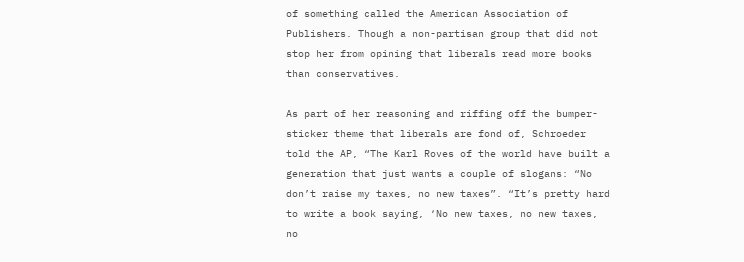of something called the American Association of Publishers. Though a non-partisan group that did not stop her from opining that liberals read more books than conservatives.

As part of her reasoning and riffing off the bumper-sticker theme that liberals are fond of, Schroeder told the AP, “The Karl Roves of the world have built a generation that just wants a couple of slogans: “No don’t raise my taxes, no new taxes”. “It’s pretty hard to write a book saying, ‘No new taxes, no new taxes, no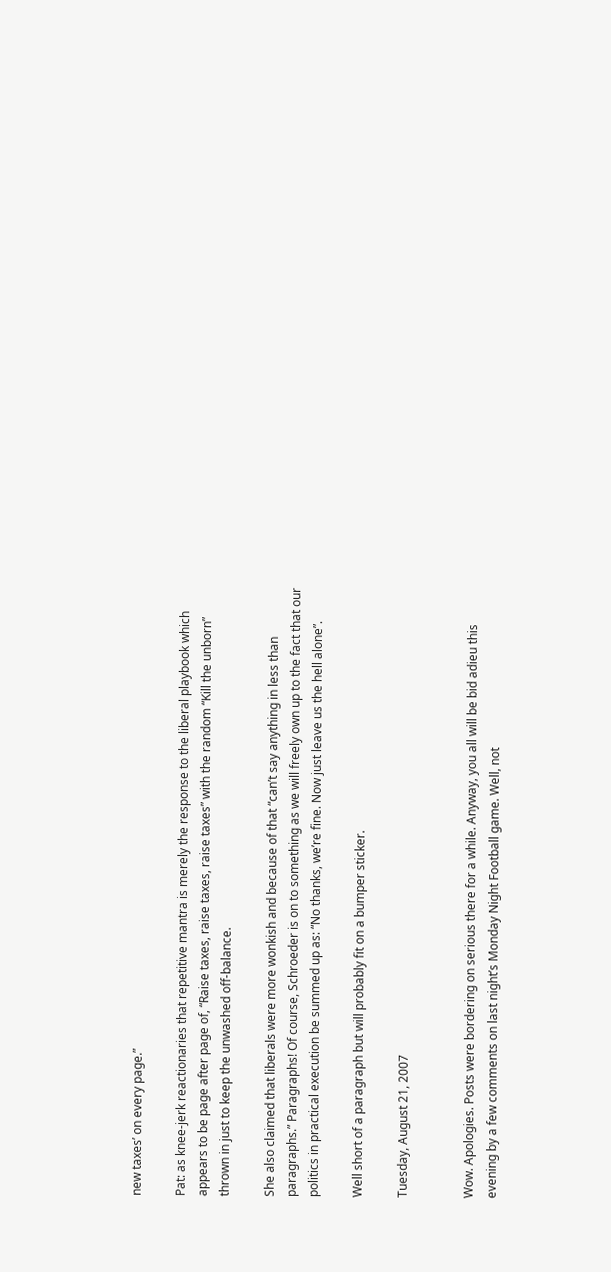new taxes’ on every page.”

Pat: as knee-jerk reactionaries that repetitive mantra is merely the response to the liberal playbook which appears to be page after page of, “Raise taxes, raise taxes, raise taxes” with the random “Kill the unborn” thrown in just to keep the unwashed off-balance.

She also claimed that liberals were more wonkish and because of that “can’t say anything in less than paragraphs.” Paragraphs! Of course, Schroeder is on to something as we will freely own up to the fact that our politics in practical execution be summed up as: “No thanks, we’re fine. Now just leave us the hell alone”.

Well short of a paragraph but will probably fit on a bumper sticker.

Tuesday, August 21, 2007


Wow. Apologies. Posts were bordering on serious there for a while. Anyway, you all will be bid adieu this evening by a few comments on last night’s Monday Night Football game. Well, not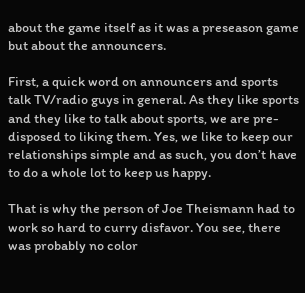about the game itself as it was a preseason game but about the announcers.

First, a quick word on announcers and sports talk TV/radio guys in general. As they like sports and they like to talk about sports, we are pre-disposed to liking them. Yes, we like to keep our relationships simple and as such, you don’t have to do a whole lot to keep us happy.

That is why the person of Joe Theismann had to work so hard to curry disfavor. You see, there was probably no color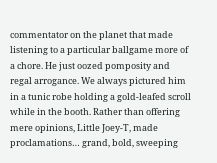commentator on the planet that made listening to a particular ballgame more of a chore. He just oozed pomposity and regal arrogance. We always pictured him in a tunic robe holding a gold-leafed scroll while in the booth. Rather than offering mere opinions, Little Joey-T, made proclamations… grand, bold, sweeping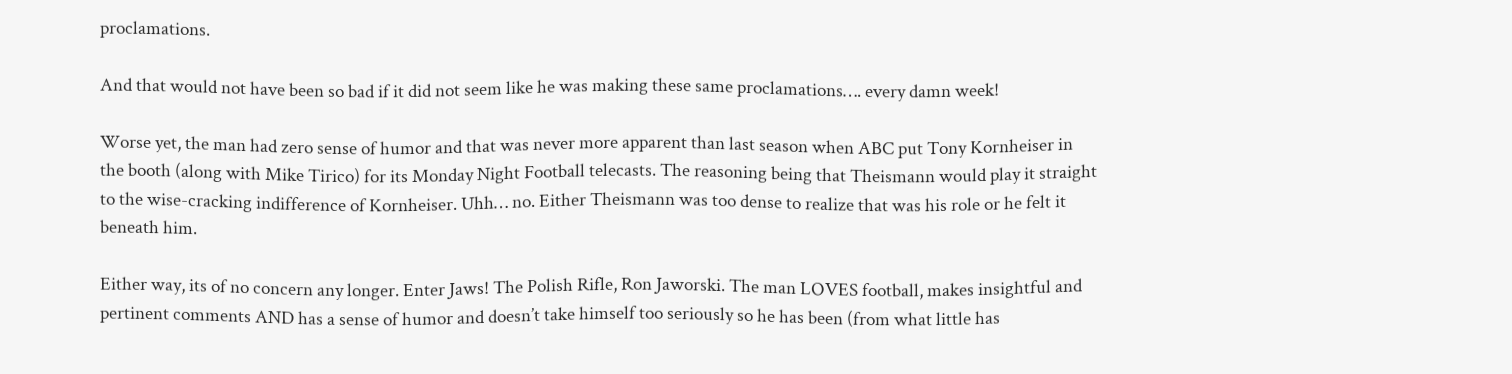proclamations.

And that would not have been so bad if it did not seem like he was making these same proclamations…. every damn week!

Worse yet, the man had zero sense of humor and that was never more apparent than last season when ABC put Tony Kornheiser in the booth (along with Mike Tirico) for its Monday Night Football telecasts. The reasoning being that Theismann would play it straight to the wise-cracking indifference of Kornheiser. Uhh… no. Either Theismann was too dense to realize that was his role or he felt it beneath him.

Either way, its of no concern any longer. Enter Jaws! The Polish Rifle, Ron Jaworski. The man LOVES football, makes insightful and pertinent comments AND has a sense of humor and doesn’t take himself too seriously so he has been (from what little has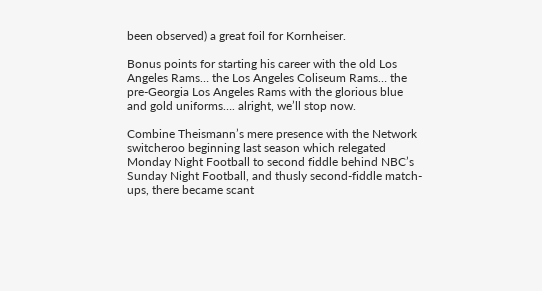been observed) a great foil for Kornheiser.

Bonus points for starting his career with the old Los Angeles Rams… the Los Angeles Coliseum Rams… the pre-Georgia Los Angeles Rams with the glorious blue and gold uniforms…. alright, we’ll stop now.

Combine Theismann’s mere presence with the Network switcheroo beginning last season which relegated Monday Night Football to second fiddle behind NBC’s Sunday Night Football, and thusly second-fiddle match-ups, there became scant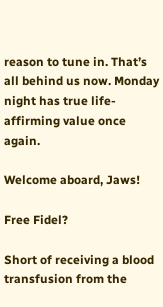reason to tune in. That’s all behind us now. Monday night has true life-affirming value once again.

Welcome aboard, Jaws!

Free Fidel?

Short of receiving a blood transfusion from the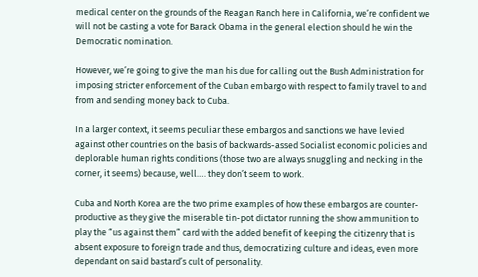medical center on the grounds of the Reagan Ranch here in California, we’re confident we will not be casting a vote for Barack Obama in the general election should he win the Democratic nomination.

However, we’re going to give the man his due for calling out the Bush Administration for imposing stricter enforcement of the Cuban embargo with respect to family travel to and from and sending money back to Cuba.

In a larger context, it seems peculiar these embargos and sanctions we have levied against other countries on the basis of backwards-assed Socialist economic policies and deplorable human rights conditions (those two are always snuggling and necking in the corner, it seems) because, well…. they don’t seem to work.

Cuba and North Korea are the two prime examples of how these embargos are counter-productive as they give the miserable tin-pot dictator running the show ammunition to play the “us against them” card with the added benefit of keeping the citizenry that is absent exposure to foreign trade and thus, democratizing culture and ideas, even more dependant on said bastard’s cult of personality.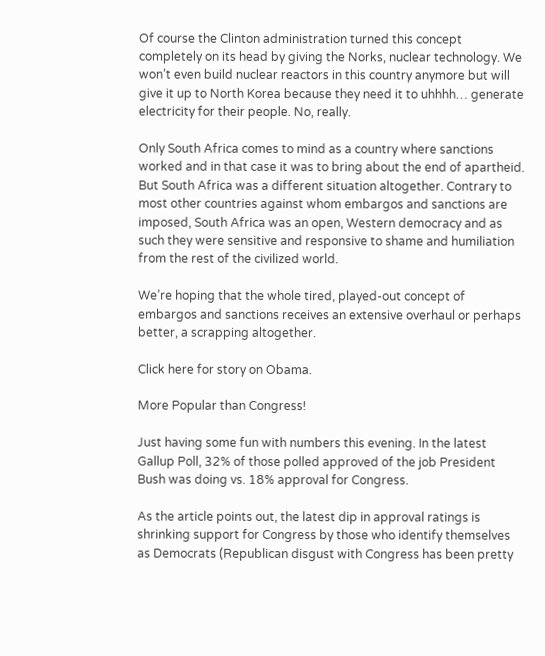Of course the Clinton administration turned this concept completely on its head by giving the Norks, nuclear technology. We won’t even build nuclear reactors in this country anymore but will give it up to North Korea because they need it to uhhhh… generate electricity for their people. No, really.

Only South Africa comes to mind as a country where sanctions worked and in that case it was to bring about the end of apartheid. But South Africa was a different situation altogether. Contrary to most other countries against whom embargos and sanctions are imposed, South Africa was an open, Western democracy and as such they were sensitive and responsive to shame and humiliation from the rest of the civilized world.

We’re hoping that the whole tired, played-out concept of embargos and sanctions receives an extensive overhaul or perhaps better, a scrapping altogether.

Click here for story on Obama.

More Popular than Congress!

Just having some fun with numbers this evening. In the latest Gallup Poll, 32% of those polled approved of the job President Bush was doing vs. 18% approval for Congress.

As the article points out, the latest dip in approval ratings is shrinking support for Congress by those who identify themselves as Democrats (Republican disgust with Congress has been pretty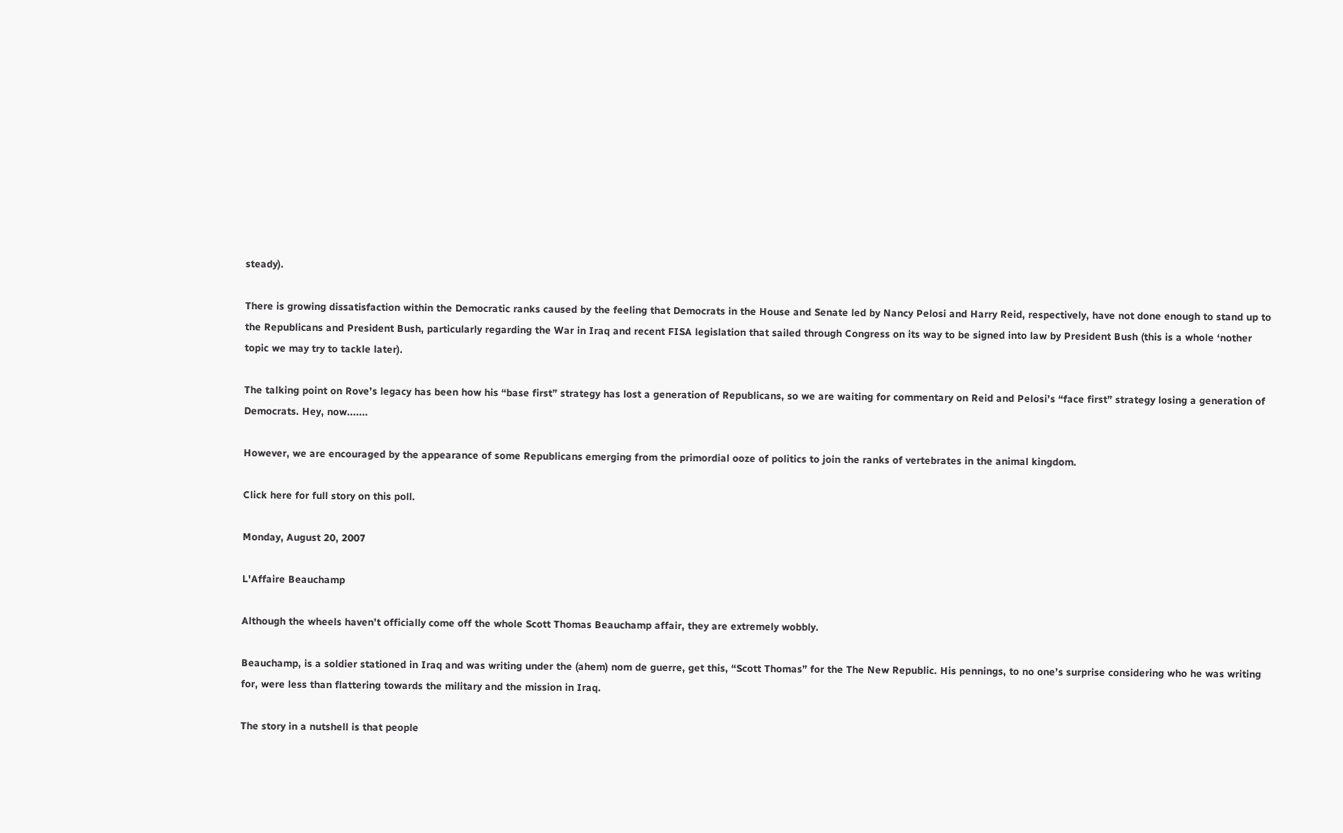steady).

There is growing dissatisfaction within the Democratic ranks caused by the feeling that Democrats in the House and Senate led by Nancy Pelosi and Harry Reid, respectively, have not done enough to stand up to the Republicans and President Bush, particularly regarding the War in Iraq and recent FISA legislation that sailed through Congress on its way to be signed into law by President Bush (this is a whole ‘nother topic we may try to tackle later).

The talking point on Rove’s legacy has been how his “base first” strategy has lost a generation of Republicans, so we are waiting for commentary on Reid and Pelosi’s “face first” strategy losing a generation of Democrats. Hey, now.......

However, we are encouraged by the appearance of some Republicans emerging from the primordial ooze of politics to join the ranks of vertebrates in the animal kingdom.

Click here for full story on this poll.

Monday, August 20, 2007

L'Affaire Beauchamp

Although the wheels haven’t officially come off the whole Scott Thomas Beauchamp affair, they are extremely wobbly.

Beauchamp, is a soldier stationed in Iraq and was writing under the (ahem) nom de guerre, get this, “Scott Thomas” for the The New Republic. His pennings, to no one’s surprise considering who he was writing for, were less than flattering towards the military and the mission in Iraq.

The story in a nutshell is that people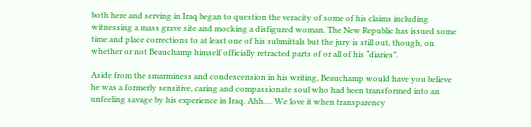both here and serving in Iraq began to question the veracity of some of his claims including witnessing a mass grave site and mocking a disfigured woman. The New Republic has issued some time and place corrections to at least one of his submittals but the jury is still out, though, on whether or not Beauchamp himself officially retracted parts of or all of his “diaries”.

Aside from the smarminess and condescension in his writing, Beauchamp would have you believe he was a formerly sensitive, caring and compassionate soul who had been transformed into an unfeeling savage by his experience in Iraq. Ahh…. We love it when transparency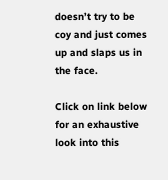doesn’t try to be coy and just comes up and slaps us in the face.

Click on link below for an exhaustive look into this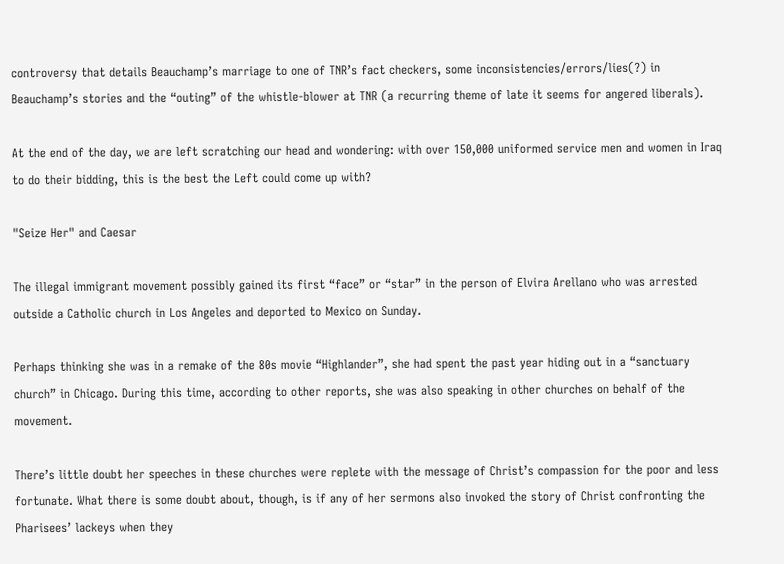controversy that details Beauchamp’s marriage to one of TNR’s fact checkers, some inconsistencies/errors/lies(?) in Beauchamp’s stories and the “outing” of the whistle-blower at TNR (a recurring theme of late it seems for angered liberals).

At the end of the day, we are left scratching our head and wondering: with over 150,000 uniformed service men and women in Iraq to do their bidding, this is the best the Left could come up with?

"Seize Her" and Caesar

The illegal immigrant movement possibly gained its first “face” or “star” in the person of Elvira Arellano who was arrested outside a Catholic church in Los Angeles and deported to Mexico on Sunday.

Perhaps thinking she was in a remake of the 80s movie “Highlander”, she had spent the past year hiding out in a “sanctuary church” in Chicago. During this time, according to other reports, she was also speaking in other churches on behalf of the movement.

There’s little doubt her speeches in these churches were replete with the message of Christ’s compassion for the poor and less fortunate. What there is some doubt about, though, is if any of her sermons also invoked the story of Christ confronting the Pharisees’ lackeys when they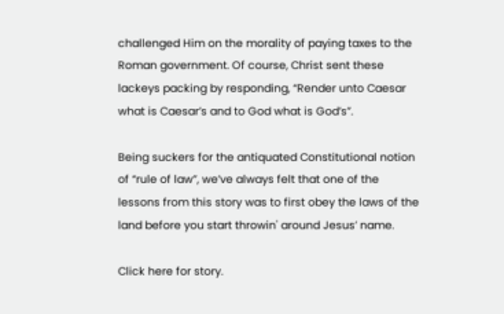challenged Him on the morality of paying taxes to the Roman government. Of course, Christ sent these lackeys packing by responding, “Render unto Caesar what is Caesar’s and to God what is God’s”.

Being suckers for the antiquated Constitutional notion of “rule of law”, we’ve always felt that one of the lessons from this story was to first obey the laws of the land before you start throwin' around Jesus’ name.

Click here for story.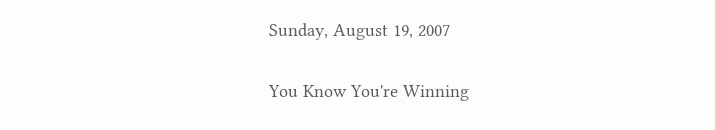Sunday, August 19, 2007

You Know You're Winning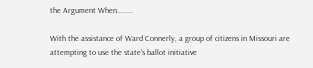the Argument When........

With the assistance of Ward Connerly, a group of citizens in Missouri are attempting to use the state’s ballot initiative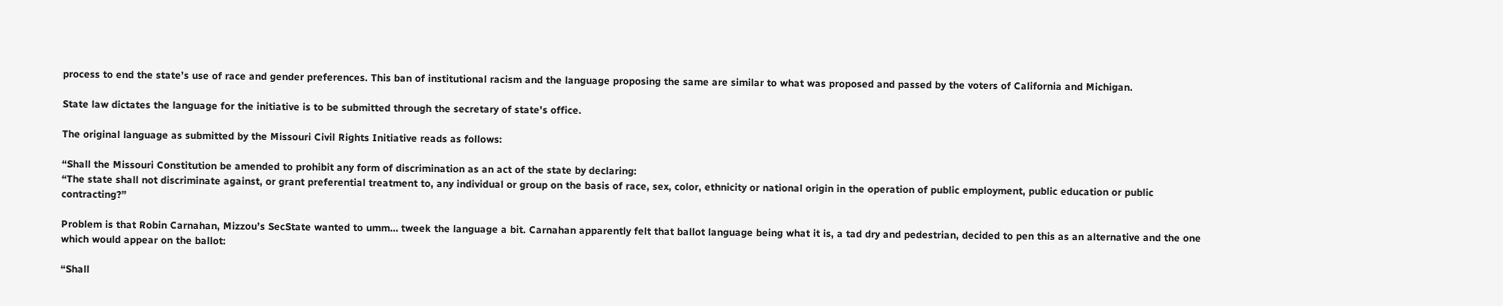process to end the state’s use of race and gender preferences. This ban of institutional racism and the language proposing the same are similar to what was proposed and passed by the voters of California and Michigan.

State law dictates the language for the initiative is to be submitted through the secretary of state’s office.

The original language as submitted by the Missouri Civil Rights Initiative reads as follows:

“Shall the Missouri Constitution be amended to prohibit any form of discrimination as an act of the state by declaring:
“The state shall not discriminate against, or grant preferential treatment to, any individual or group on the basis of race, sex, color, ethnicity or national origin in the operation of public employment, public education or public contracting?”

Problem is that Robin Carnahan, Mizzou’s SecState wanted to umm… tweek the language a bit. Carnahan apparently felt that ballot language being what it is, a tad dry and pedestrian, decided to pen this as an alternative and the one which would appear on the ballot:

“Shall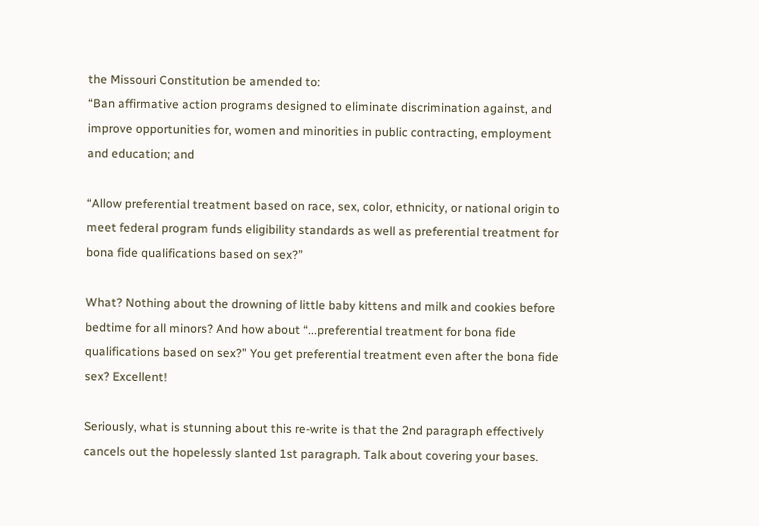the Missouri Constitution be amended to:
“Ban affirmative action programs designed to eliminate discrimination against, and improve opportunities for, women and minorities in public contracting, employment and education; and

“Allow preferential treatment based on race, sex, color, ethnicity, or national origin to meet federal program funds eligibility standards as well as preferential treatment for bona fide qualifications based on sex?”

What? Nothing about the drowning of little baby kittens and milk and cookies before bedtime for all minors? And how about “...preferential treatment for bona fide qualifications based on sex?” You get preferential treatment even after the bona fide sex? Excellent!

Seriously, what is stunning about this re-write is that the 2nd paragraph effectively cancels out the hopelessly slanted 1st paragraph. Talk about covering your bases.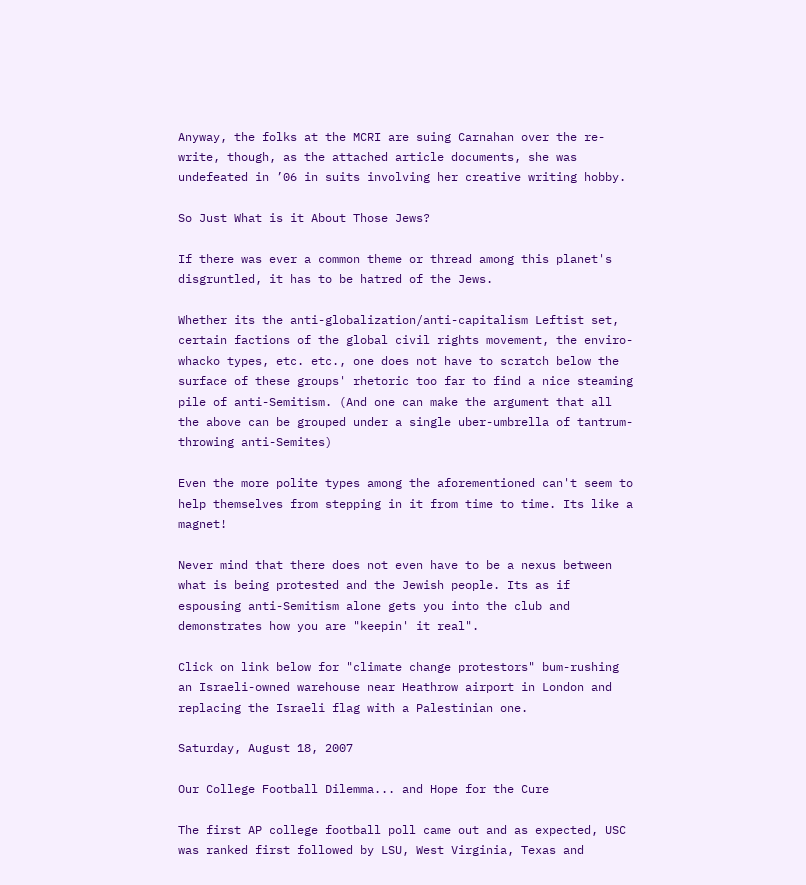Anyway, the folks at the MCRI are suing Carnahan over the re-write, though, as the attached article documents, she was undefeated in ’06 in suits involving her creative writing hobby.

So Just What is it About Those Jews?

If there was ever a common theme or thread among this planet's disgruntled, it has to be hatred of the Jews.

Whether its the anti-globalization/anti-capitalism Leftist set, certain factions of the global civil rights movement, the enviro-whacko types, etc. etc., one does not have to scratch below the surface of these groups' rhetoric too far to find a nice steaming pile of anti-Semitism. (And one can make the argument that all the above can be grouped under a single uber-umbrella of tantrum-throwing anti-Semites)

Even the more polite types among the aforementioned can't seem to help themselves from stepping in it from time to time. Its like a magnet!

Never mind that there does not even have to be a nexus between what is being protested and the Jewish people. Its as if espousing anti-Semitism alone gets you into the club and demonstrates how you are "keepin' it real".

Click on link below for "climate change protestors" bum-rushing an Israeli-owned warehouse near Heathrow airport in London and replacing the Israeli flag with a Palestinian one.

Saturday, August 18, 2007

Our College Football Dilemma... and Hope for the Cure

The first AP college football poll came out and as expected, USC was ranked first followed by LSU, West Virginia, Texas and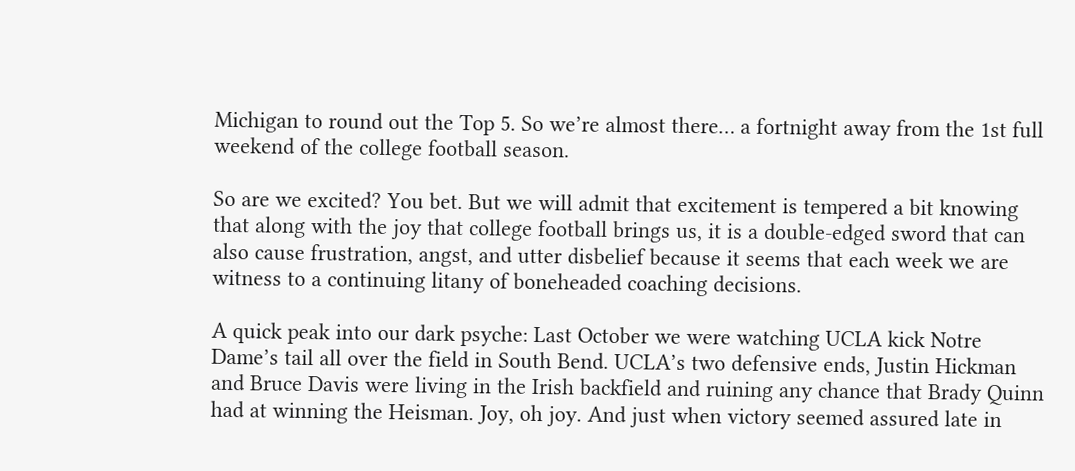Michigan to round out the Top 5. So we’re almost there… a fortnight away from the 1st full weekend of the college football season.

So are we excited? You bet. But we will admit that excitement is tempered a bit knowing that along with the joy that college football brings us, it is a double-edged sword that can also cause frustration, angst, and utter disbelief because it seems that each week we are witness to a continuing litany of boneheaded coaching decisions.

A quick peak into our dark psyche: Last October we were watching UCLA kick Notre Dame’s tail all over the field in South Bend. UCLA’s two defensive ends, Justin Hickman and Bruce Davis were living in the Irish backfield and ruining any chance that Brady Quinn had at winning the Heisman. Joy, oh joy. And just when victory seemed assured late in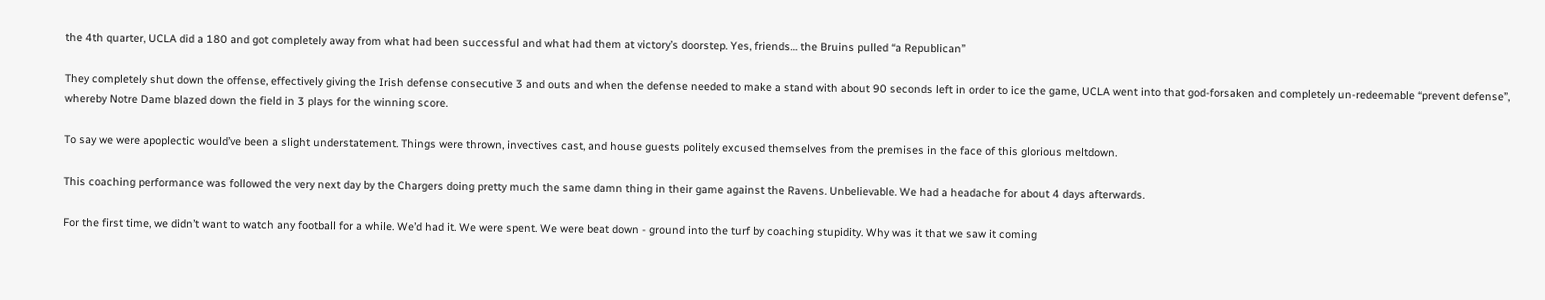the 4th quarter, UCLA did a 180 and got completely away from what had been successful and what had them at victory’s doorstep. Yes, friends… the Bruins pulled “a Republican”

They completely shut down the offense, effectively giving the Irish defense consecutive 3 and outs and when the defense needed to make a stand with about 90 seconds left in order to ice the game, UCLA went into that god-forsaken and completely un-redeemable “prevent defense”, whereby Notre Dame blazed down the field in 3 plays for the winning score.

To say we were apoplectic would’ve been a slight understatement. Things were thrown, invectives cast, and house guests politely excused themselves from the premises in the face of this glorious meltdown.

This coaching performance was followed the very next day by the Chargers doing pretty much the same damn thing in their game against the Ravens. Unbelievable. We had a headache for about 4 days afterwards.

For the first time, we didn’t want to watch any football for a while. We’d had it. We were spent. We were beat down - ground into the turf by coaching stupidity. Why was it that we saw it coming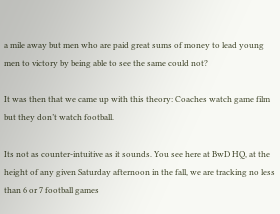a mile away but men who are paid great sums of money to lead young men to victory by being able to see the same could not?

It was then that we came up with this theory: Coaches watch game film but they don’t watch football.

Its not as counter-intuitive as it sounds. You see here at BwD HQ, at the height of any given Saturday afternoon in the fall, we are tracking no less than 6 or 7 football games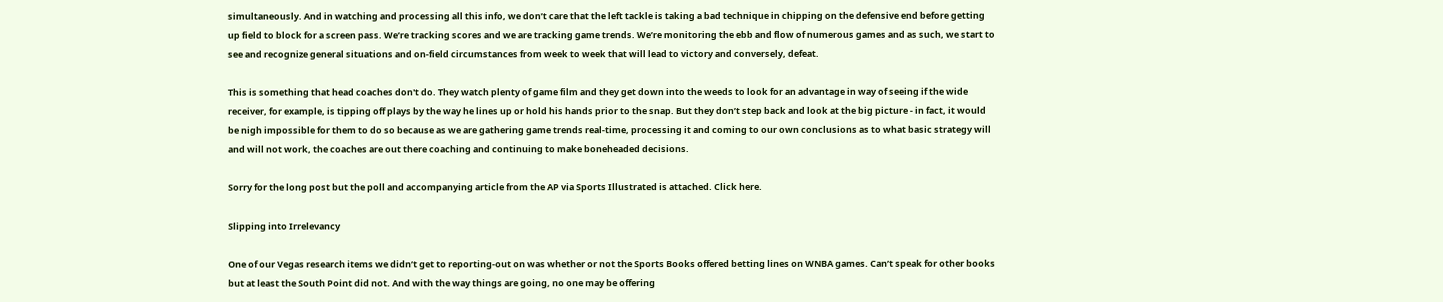simultaneously. And in watching and processing all this info, we don’t care that the left tackle is taking a bad technique in chipping on the defensive end before getting up field to block for a screen pass. We’re tracking scores and we are tracking game trends. We’re monitoring the ebb and flow of numerous games and as such, we start to see and recognize general situations and on-field circumstances from week to week that will lead to victory and conversely, defeat.

This is something that head coaches don't do. They watch plenty of game film and they get down into the weeds to look for an advantage in way of seeing if the wide receiver, for example, is tipping off plays by the way he lines up or hold his hands prior to the snap. But they don’t step back and look at the big picture - in fact, it would be nigh impossible for them to do so because as we are gathering game trends real-time, processing it and coming to our own conclusions as to what basic strategy will and will not work, the coaches are out there coaching and continuing to make boneheaded decisions.

Sorry for the long post but the poll and accompanying article from the AP via Sports Illustrated is attached. Click here.

Slipping into Irrelevancy

One of our Vegas research items we didn’t get to reporting-out on was whether or not the Sports Books offered betting lines on WNBA games. Can’t speak for other books but at least the South Point did not. And with the way things are going, no one may be offering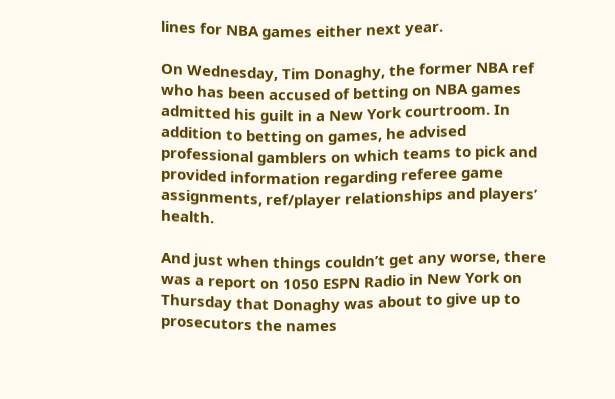lines for NBA games either next year.

On Wednesday, Tim Donaghy, the former NBA ref who has been accused of betting on NBA games admitted his guilt in a New York courtroom. In addition to betting on games, he advised professional gamblers on which teams to pick and provided information regarding referee game assignments, ref/player relationships and players’ health.

And just when things couldn’t get any worse, there was a report on 1050 ESPN Radio in New York on Thursday that Donaghy was about to give up to prosecutors the names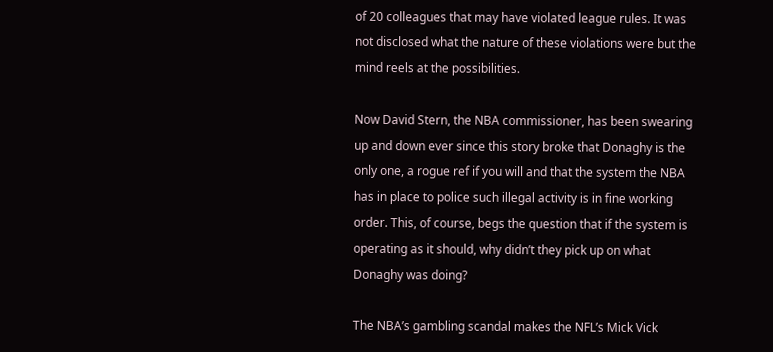of 20 colleagues that may have violated league rules. It was not disclosed what the nature of these violations were but the mind reels at the possibilities.

Now David Stern, the NBA commissioner, has been swearing up and down ever since this story broke that Donaghy is the only one, a rogue ref if you will and that the system the NBA has in place to police such illegal activity is in fine working order. This, of course, begs the question that if the system is operating as it should, why didn’t they pick up on what Donaghy was doing?

The NBA’s gambling scandal makes the NFL’s Mick Vick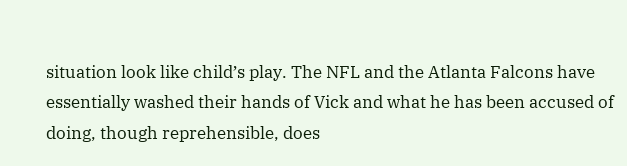situation look like child’s play. The NFL and the Atlanta Falcons have essentially washed their hands of Vick and what he has been accused of doing, though reprehensible, does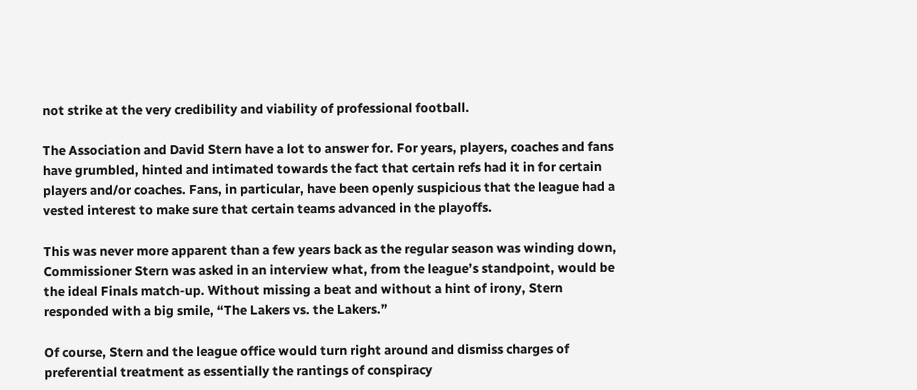not strike at the very credibility and viability of professional football.

The Association and David Stern have a lot to answer for. For years, players, coaches and fans have grumbled, hinted and intimated towards the fact that certain refs had it in for certain players and/or coaches. Fans, in particular, have been openly suspicious that the league had a vested interest to make sure that certain teams advanced in the playoffs.

This was never more apparent than a few years back as the regular season was winding down, Commissioner Stern was asked in an interview what, from the league’s standpoint, would be the ideal Finals match-up. Without missing a beat and without a hint of irony, Stern responded with a big smile, “The Lakers vs. the Lakers.”

Of course, Stern and the league office would turn right around and dismiss charges of preferential treatment as essentially the rantings of conspiracy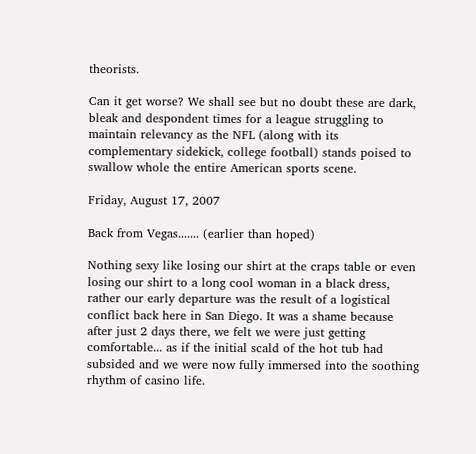theorists.

Can it get worse? We shall see but no doubt these are dark, bleak and despondent times for a league struggling to maintain relevancy as the NFL (along with its complementary sidekick, college football) stands poised to swallow whole the entire American sports scene.

Friday, August 17, 2007

Back from Vegas....... (earlier than hoped)

Nothing sexy like losing our shirt at the craps table or even losing our shirt to a long cool woman in a black dress, rather our early departure was the result of a logistical conflict back here in San Diego. It was a shame because after just 2 days there, we felt we were just getting comfortable... as if the initial scald of the hot tub had subsided and we were now fully immersed into the soothing rhythm of casino life.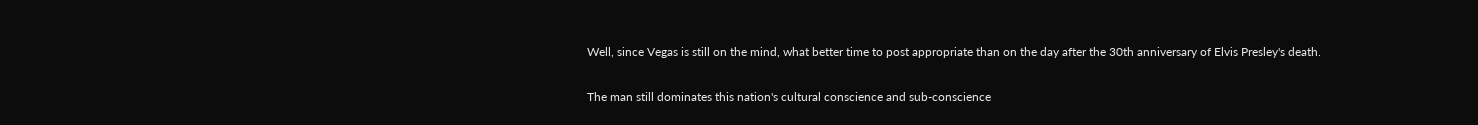Well, since Vegas is still on the mind, what better time to post appropriate than on the day after the 30th anniversary of Elvis Presley's death.

The man still dominates this nation's cultural conscience and sub-conscience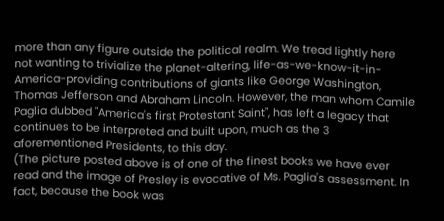more than any figure outside the political realm. We tread lightly here not wanting to trivialize the planet-altering, life-as-we-know-it-in-America-providing contributions of giants like George Washington, Thomas Jefferson and Abraham Lincoln. However, the man whom Camile Paglia dubbed "America's first Protestant Saint", has left a legacy that continues to be interpreted and built upon, much as the 3 aforementioned Presidents, to this day.
(The picture posted above is of one of the finest books we have ever read and the image of Presley is evocative of Ms. Paglia's assessment. In fact, because the book was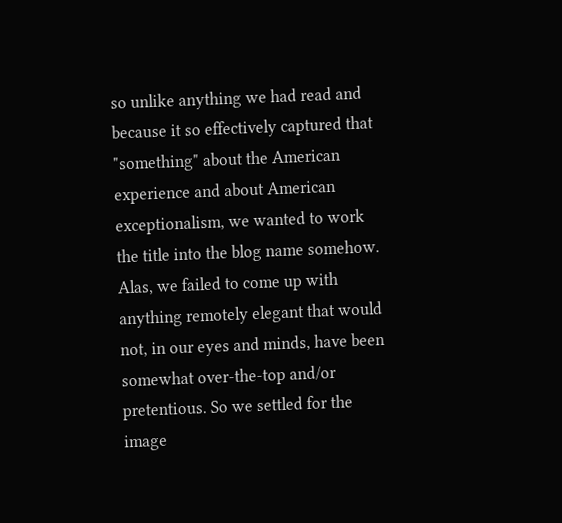so unlike anything we had read and because it so effectively captured that "something" about the American experience and about American exceptionalism, we wanted to work the title into the blog name somehow. Alas, we failed to come up with anything remotely elegant that would not, in our eyes and minds, have been somewhat over-the-top and/or pretentious. So we settled for the image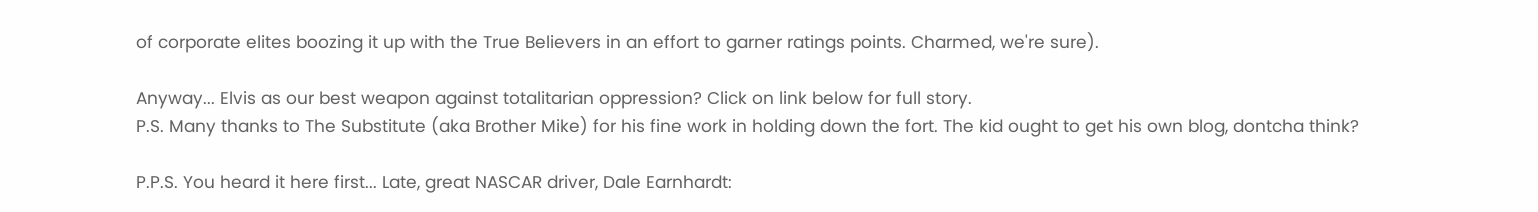of corporate elites boozing it up with the True Believers in an effort to garner ratings points. Charmed, we're sure).

Anyway... Elvis as our best weapon against totalitarian oppression? Click on link below for full story.
P.S. Many thanks to The Substitute (aka Brother Mike) for his fine work in holding down the fort. The kid ought to get his own blog, dontcha think?

P.P.S. You heard it here first... Late, great NASCAR driver, Dale Earnhardt: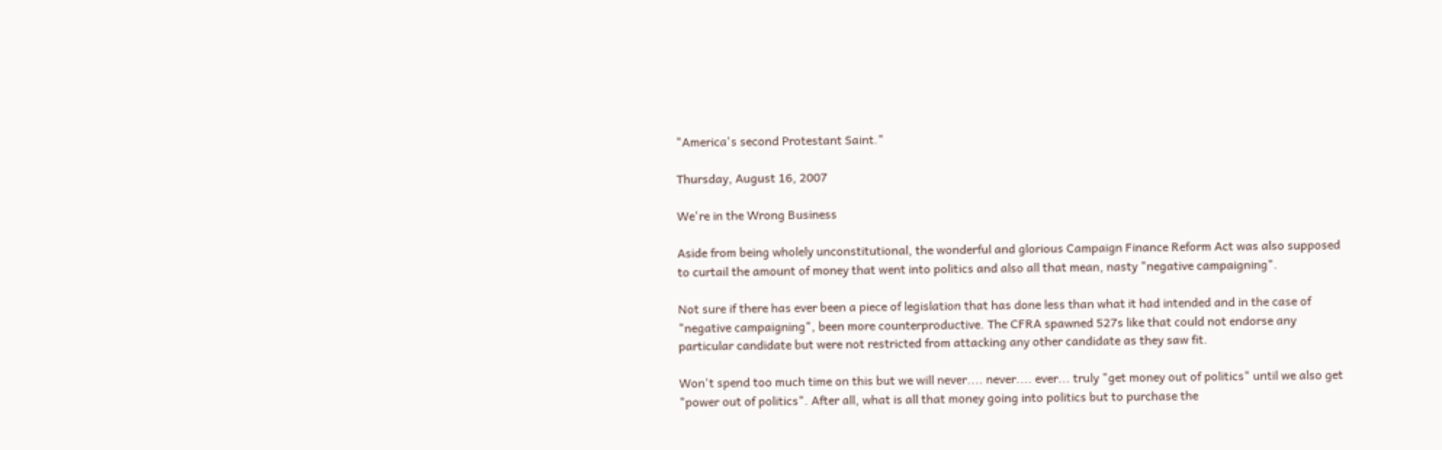"America's second Protestant Saint."

Thursday, August 16, 2007

We're in the Wrong Business

Aside from being wholely unconstitutional, the wonderful and glorious Campaign Finance Reform Act was also supposed to curtail the amount of money that went into politics and also all that mean, nasty "negative campaigning".

Not sure if there has ever been a piece of legislation that has done less than what it had intended and in the case of "negative campaigning", been more counterproductive. The CFRA spawned 527s like that could not endorse any particular candidate but were not restricted from attacking any other candidate as they saw fit.

Won't spend too much time on this but we will never.... never.... ever... truly "get money out of politics" until we also get "power out of politics". After all, what is all that money going into politics but to purchase the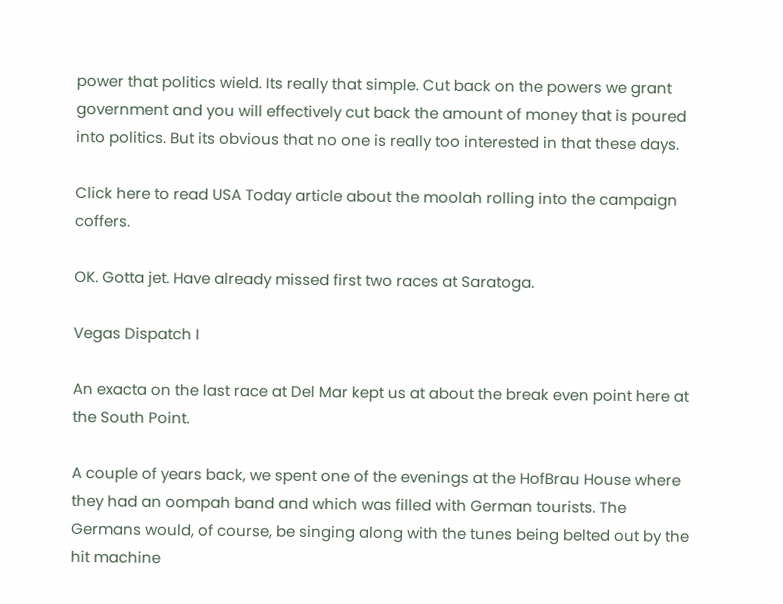power that politics wield. Its really that simple. Cut back on the powers we grant government and you will effectively cut back the amount of money that is poured into politics. But its obvious that no one is really too interested in that these days.

Click here to read USA Today article about the moolah rolling into the campaign coffers.

OK. Gotta jet. Have already missed first two races at Saratoga.

Vegas Dispatch I

An exacta on the last race at Del Mar kept us at about the break even point here at the South Point.

A couple of years back, we spent one of the evenings at the HofBrau House where they had an oompah band and which was filled with German tourists. The Germans would, of course, be singing along with the tunes being belted out by the hit machine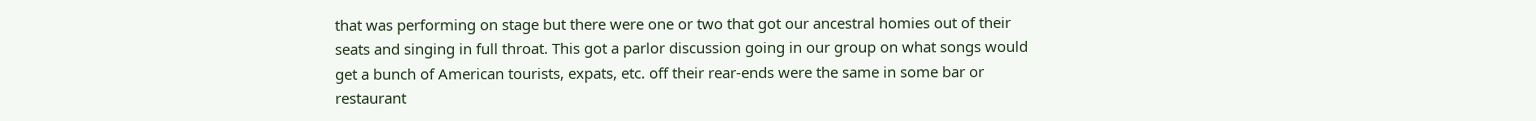that was performing on stage but there were one or two that got our ancestral homies out of their seats and singing in full throat. This got a parlor discussion going in our group on what songs would get a bunch of American tourists, expats, etc. off their rear-ends were the same in some bar or restaurant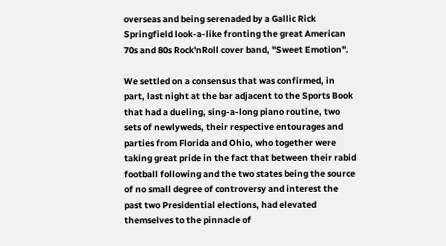overseas and being serenaded by a Gallic Rick Springfield look-a-like fronting the great American 70s and 80s Rock'nRoll cover band, "Sweet Emotion".

We settled on a consensus that was confirmed, in part, last night at the bar adjacent to the Sports Book that had a dueling, sing-a-long piano routine, two sets of newlyweds, their respective entourages and parties from Florida and Ohio, who together were taking great pride in the fact that between their rabid football following and the two states being the source of no small degree of controversy and interest the past two Presidential elections, had elevated themselves to the pinnacle of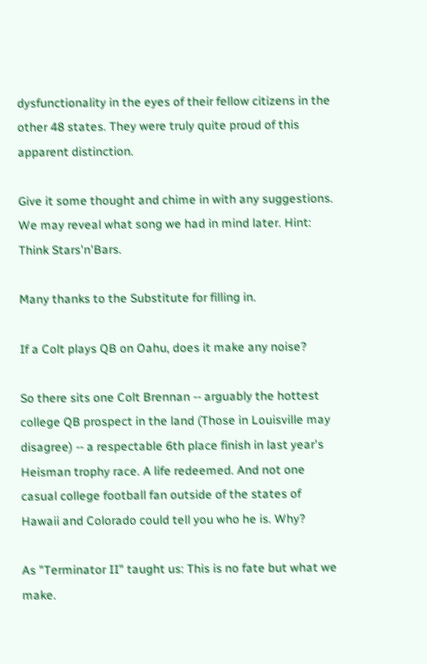dysfunctionality in the eyes of their fellow citizens in the other 48 states. They were truly quite proud of this apparent distinction.

Give it some thought and chime in with any suggestions. We may reveal what song we had in mind later. Hint: Think Stars'n'Bars.

Many thanks to the Substitute for filling in.

If a Colt plays QB on Oahu, does it make any noise?

So there sits one Colt Brennan -- arguably the hottest college QB prospect in the land (Those in Louisville may disagree) -- a respectable 6th place finish in last year's Heisman trophy race. A life redeemed. And not one casual college football fan outside of the states of Hawaii and Colorado could tell you who he is. Why?

As "Terminator II" taught us: This is no fate but what we make.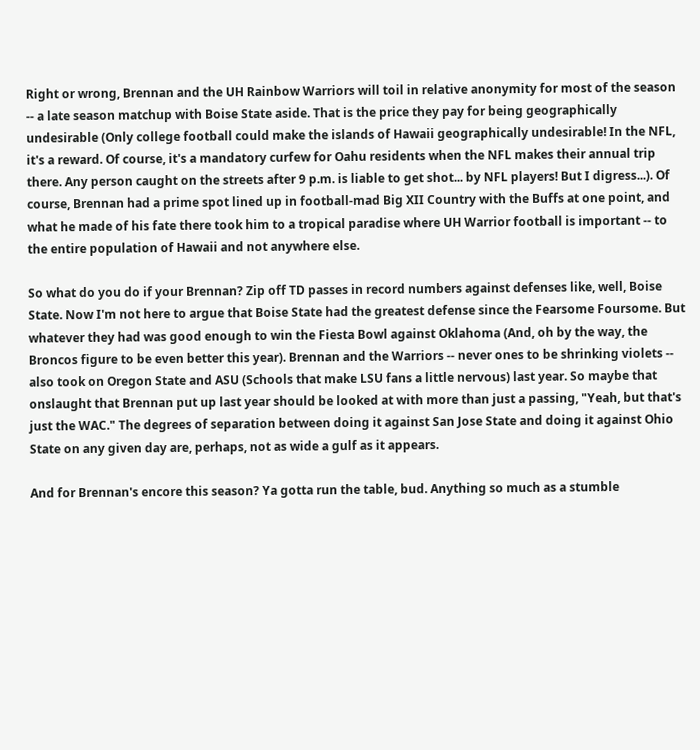Right or wrong, Brennan and the UH Rainbow Warriors will toil in relative anonymity for most of the season -- a late season matchup with Boise State aside. That is the price they pay for being geographically undesirable (Only college football could make the islands of Hawaii geographically undesirable! In the NFL, it's a reward. Of course, it's a mandatory curfew for Oahu residents when the NFL makes their annual trip there. Any person caught on the streets after 9 p.m. is liable to get shot... by NFL players! But I digress...). Of course, Brennan had a prime spot lined up in football-mad Big XII Country with the Buffs at one point, and what he made of his fate there took him to a tropical paradise where UH Warrior football is important -- to the entire population of Hawaii and not anywhere else.

So what do you do if your Brennan? Zip off TD passes in record numbers against defenses like, well, Boise State. Now I'm not here to argue that Boise State had the greatest defense since the Fearsome Foursome. But whatever they had was good enough to win the Fiesta Bowl against Oklahoma (And, oh by the way, the Broncos figure to be even better this year). Brennan and the Warriors -- never ones to be shrinking violets -- also took on Oregon State and ASU (Schools that make LSU fans a little nervous) last year. So maybe that onslaught that Brennan put up last year should be looked at with more than just a passing, "Yeah, but that's just the WAC." The degrees of separation between doing it against San Jose State and doing it against Ohio State on any given day are, perhaps, not as wide a gulf as it appears.

And for Brennan's encore this season? Ya gotta run the table, bud. Anything so much as a stumble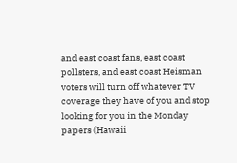and east coast fans, east coast pollsters, and east coast Heisman voters will turn off whatever TV coverage they have of you and stop looking for you in the Monday papers (Hawaii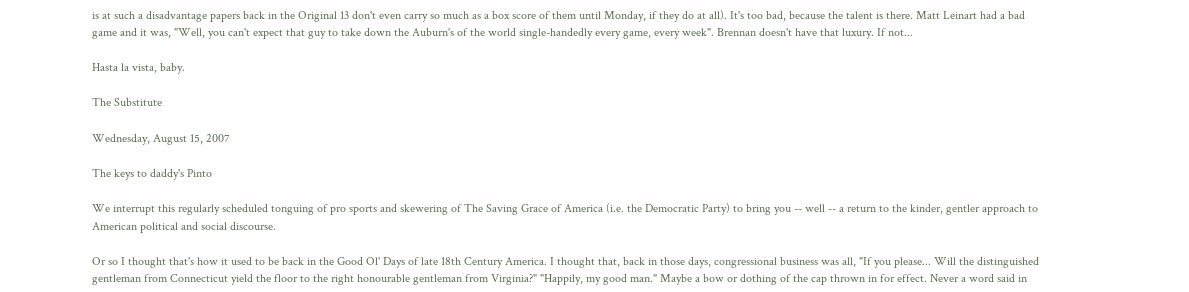is at such a disadvantage papers back in the Original 13 don't even carry so much as a box score of them until Monday, if they do at all). It's too bad, because the talent is there. Matt Leinart had a bad game and it was, "Well, you can't expect that guy to take down the Auburn's of the world single-handedly every game, every week". Brennan doesn't have that luxury. If not...

Hasta la vista, baby.

The Substitute

Wednesday, August 15, 2007

The keys to daddy's Pinto

We interrupt this regularly scheduled tonguing of pro sports and skewering of The Saving Grace of America (i.e. the Democratic Party) to bring you -- well -- a return to the kinder, gentler approach to American political and social discourse.

Or so I thought that's how it used to be back in the Good Ol' Days of late 18th Century America. I thought that, back in those days, congressional business was all, "If you please... Will the distinguished gentleman from Connecticut yield the floor to the right honourable gentleman from Virginia?" "Happily, my good man." Maybe a bow or dothing of the cap thrown in for effect. Never a word said in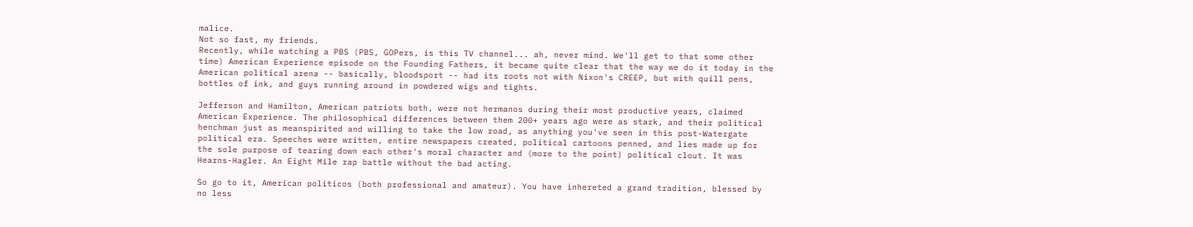malice.
Not so fast, my friends.
Recently, while watching a PBS (PBS, GOPers, is this TV channel... ah, never mind. We'll get to that some other time) American Experience episode on the Founding Fathers, it became quite clear that the way we do it today in the American political arena -- basically, bloodsport -- had its roots not with Nixon's CREEP, but with quill pens, bottles of ink, and guys running around in powdered wigs and tights.

Jefferson and Hamilton, American patriots both, were not hermanos during their most productive years, claimed American Experience. The philosophical differences between them 200+ years ago were as stark, and their political henchman just as meanspirited and willing to take the low road, as anything you've seen in this post-Watergate political era. Speeches were written, entire newspapers created, political cartoons penned, and lies made up for the sole purpose of tearing down each other's moral character and (more to the point) political clout. It was Hearns-Hagler. An Eight Mile rap battle without the bad acting.

So go to it, American politicos (both professional and amateur). You have inhereted a grand tradition, blessed by no less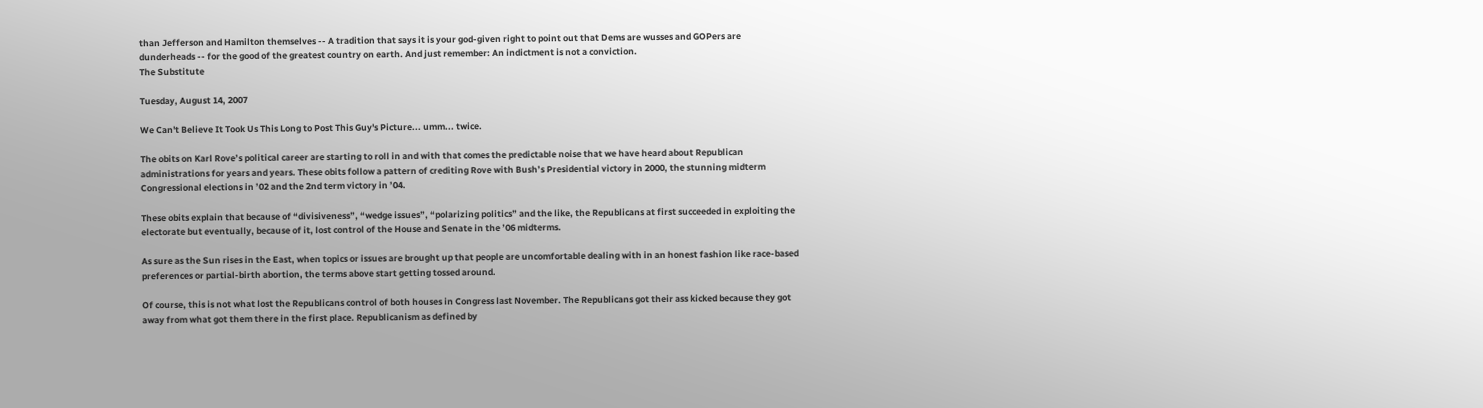than Jefferson and Hamilton themselves -- A tradition that says it is your god-given right to point out that Dems are wusses and GOPers are dunderheads -- for the good of the greatest country on earth. And just remember: An indictment is not a conviction.
The Substitute

Tuesday, August 14, 2007

We Can't Believe It Took Us This Long to Post This Guy's Picture... umm... twice.

The obits on Karl Rove’s political career are starting to roll in and with that comes the predictable noise that we have heard about Republican administrations for years and years. These obits follow a pattern of crediting Rove with Bush’s Presidential victory in 2000, the stunning midterm Congressional elections in ’02 and the 2nd term victory in ’04.

These obits explain that because of “divisiveness”, “wedge issues”, “polarizing politics” and the like, the Republicans at first succeeded in exploiting the electorate but eventually, because of it, lost control of the House and Senate in the ’06 midterms.

As sure as the Sun rises in the East, when topics or issues are brought up that people are uncomfortable dealing with in an honest fashion like race-based preferences or partial-birth abortion, the terms above start getting tossed around.

Of course, this is not what lost the Republicans control of both houses in Congress last November. The Republicans got their ass kicked because they got away from what got them there in the first place. Republicanism as defined by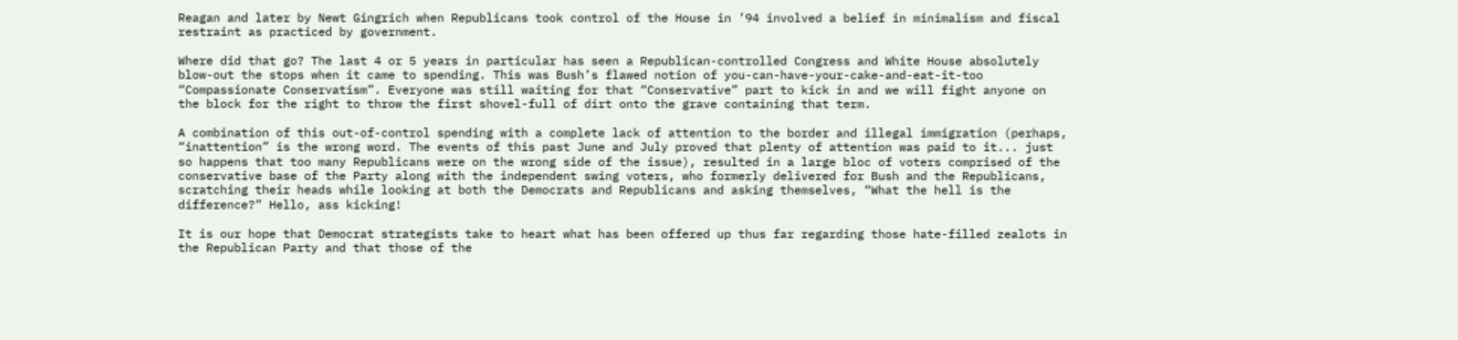Reagan and later by Newt Gingrich when Republicans took control of the House in ’94 involved a belief in minimalism and fiscal restraint as practiced by government.

Where did that go? The last 4 or 5 years in particular has seen a Republican-controlled Congress and White House absolutely blow-out the stops when it came to spending. This was Bush’s flawed notion of you-can-have-your-cake-and-eat-it-too “Compassionate Conservatism”. Everyone was still waiting for that “Conservative” part to kick in and we will fight anyone on the block for the right to throw the first shovel-full of dirt onto the grave containing that term.

A combination of this out-of-control spending with a complete lack of attention to the border and illegal immigration (perhaps, “inattention” is the wrong word. The events of this past June and July proved that plenty of attention was paid to it... just so happens that too many Republicans were on the wrong side of the issue), resulted in a large bloc of voters comprised of the conservative base of the Party along with the independent swing voters, who formerly delivered for Bush and the Republicans, scratching their heads while looking at both the Democrats and Republicans and asking themselves, “What the hell is the difference?” Hello, ass kicking!

It is our hope that Democrat strategists take to heart what has been offered up thus far regarding those hate-filled zealots in the Republican Party and that those of the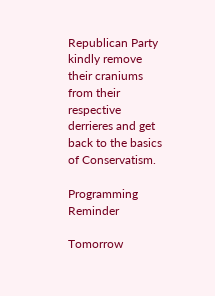Republican Party kindly remove their craniums from their respective derrieres and get back to the basics of Conservatism.

Programming Reminder

Tomorrow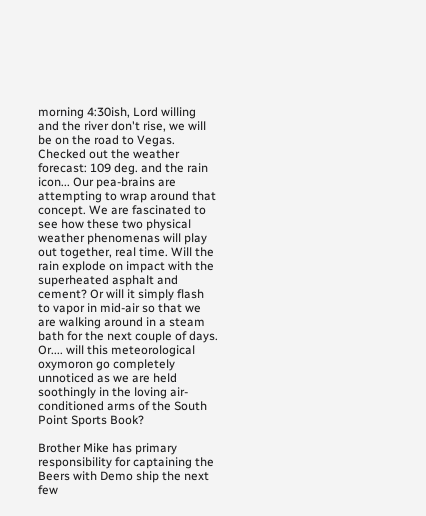morning 4:30ish, Lord willing and the river don't rise, we will be on the road to Vegas. Checked out the weather forecast: 109 deg. and the rain icon... Our pea-brains are attempting to wrap around that concept. We are fascinated to see how these two physical weather phenomenas will play out together, real time. Will the rain explode on impact with the superheated asphalt and cement? Or will it simply flash to vapor in mid-air so that we are walking around in a steam bath for the next couple of days. Or.... will this meteorological oxymoron go completely unnoticed as we are held soothingly in the loving air-conditioned arms of the South Point Sports Book?

Brother Mike has primary responsibility for captaining the Beers with Demo ship the next few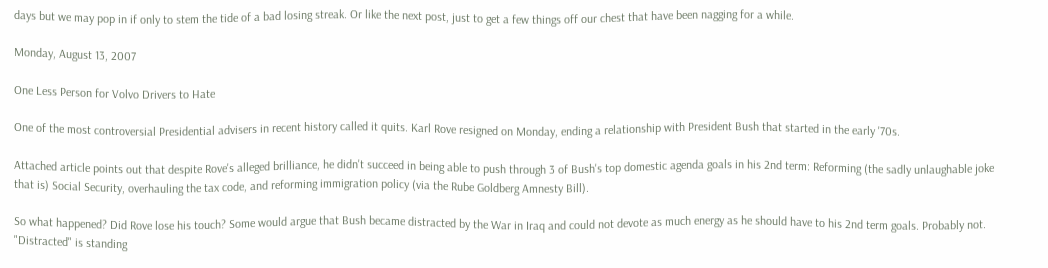days but we may pop in if only to stem the tide of a bad losing streak. Or like the next post, just to get a few things off our chest that have been nagging for a while.

Monday, August 13, 2007

One Less Person for Volvo Drivers to Hate

One of the most controversial Presidential advisers in recent history called it quits. Karl Rove resigned on Monday, ending a relationship with President Bush that started in the early '70s.

Attached article points out that despite Rove's alleged brilliance, he didn't succeed in being able to push through 3 of Bush's top domestic agenda goals in his 2nd term: Reforming (the sadly unlaughable joke that is) Social Security, overhauling the tax code, and reforming immigration policy (via the Rube Goldberg Amnesty Bill).

So what happened? Did Rove lose his touch? Some would argue that Bush became distracted by the War in Iraq and could not devote as much energy as he should have to his 2nd term goals. Probably not. "Distracted" is standing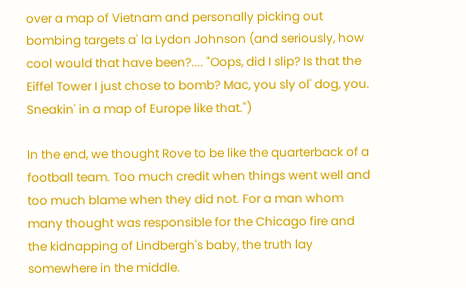over a map of Vietnam and personally picking out bombing targets a' la Lydon Johnson (and seriously, how cool would that have been?.... "Oops, did I slip? Is that the Eiffel Tower I just chose to bomb? Mac, you sly ol' dog, you. Sneakin' in a map of Europe like that.")

In the end, we thought Rove to be like the quarterback of a football team. Too much credit when things went well and too much blame when they did not. For a man whom many thought was responsible for the Chicago fire and the kidnapping of Lindbergh's baby, the truth lay somewhere in the middle.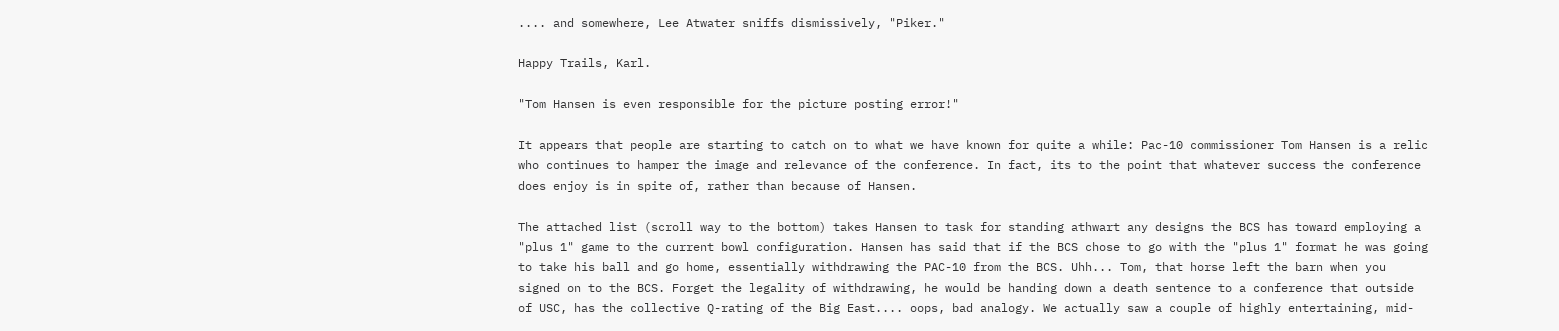.... and somewhere, Lee Atwater sniffs dismissively, "Piker."

Happy Trails, Karl.

"Tom Hansen is even responsible for the picture posting error!"

It appears that people are starting to catch on to what we have known for quite a while: Pac-10 commissioner Tom Hansen is a relic who continues to hamper the image and relevance of the conference. In fact, its to the point that whatever success the conference does enjoy is in spite of, rather than because of Hansen.

The attached list (scroll way to the bottom) takes Hansen to task for standing athwart any designs the BCS has toward employing a "plus 1" game to the current bowl configuration. Hansen has said that if the BCS chose to go with the "plus 1" format he was going to take his ball and go home, essentially withdrawing the PAC-10 from the BCS. Uhh... Tom, that horse left the barn when you signed on to the BCS. Forget the legality of withdrawing, he would be handing down a death sentence to a conference that outside of USC, has the collective Q-rating of the Big East.... oops, bad analogy. We actually saw a couple of highly entertaining, mid-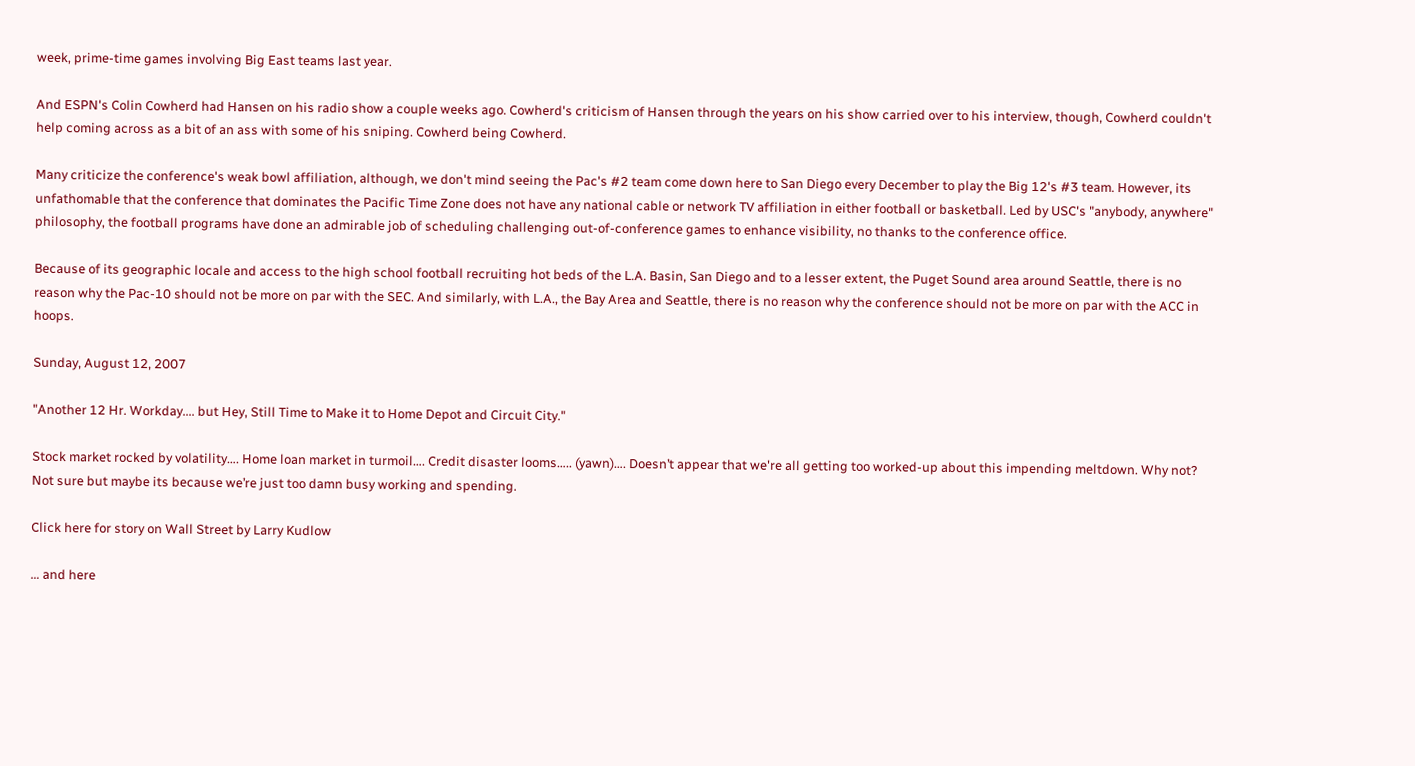week, prime-time games involving Big East teams last year.

And ESPN's Colin Cowherd had Hansen on his radio show a couple weeks ago. Cowherd's criticism of Hansen through the years on his show carried over to his interview, though, Cowherd couldn't help coming across as a bit of an ass with some of his sniping. Cowherd being Cowherd.

Many criticize the conference's weak bowl affiliation, although, we don't mind seeing the Pac's #2 team come down here to San Diego every December to play the Big 12's #3 team. However, its unfathomable that the conference that dominates the Pacific Time Zone does not have any national cable or network TV affiliation in either football or basketball. Led by USC's "anybody, anywhere" philosophy, the football programs have done an admirable job of scheduling challenging out-of-conference games to enhance visibility, no thanks to the conference office.

Because of its geographic locale and access to the high school football recruiting hot beds of the L.A. Basin, San Diego and to a lesser extent, the Puget Sound area around Seattle, there is no reason why the Pac-10 should not be more on par with the SEC. And similarly, with L.A., the Bay Area and Seattle, there is no reason why the conference should not be more on par with the ACC in hoops.

Sunday, August 12, 2007

"Another 12 Hr. Workday.... but Hey, Still Time to Make it to Home Depot and Circuit City."

Stock market rocked by volatility…. Home loan market in turmoil…. Credit disaster looms….. (yawn)…. Doesn’t appear that we're all getting too worked-up about this impending meltdown. Why not? Not sure but maybe its because we’re just too damn busy working and spending.

Click here for story on Wall Street by Larry Kudlow

… and here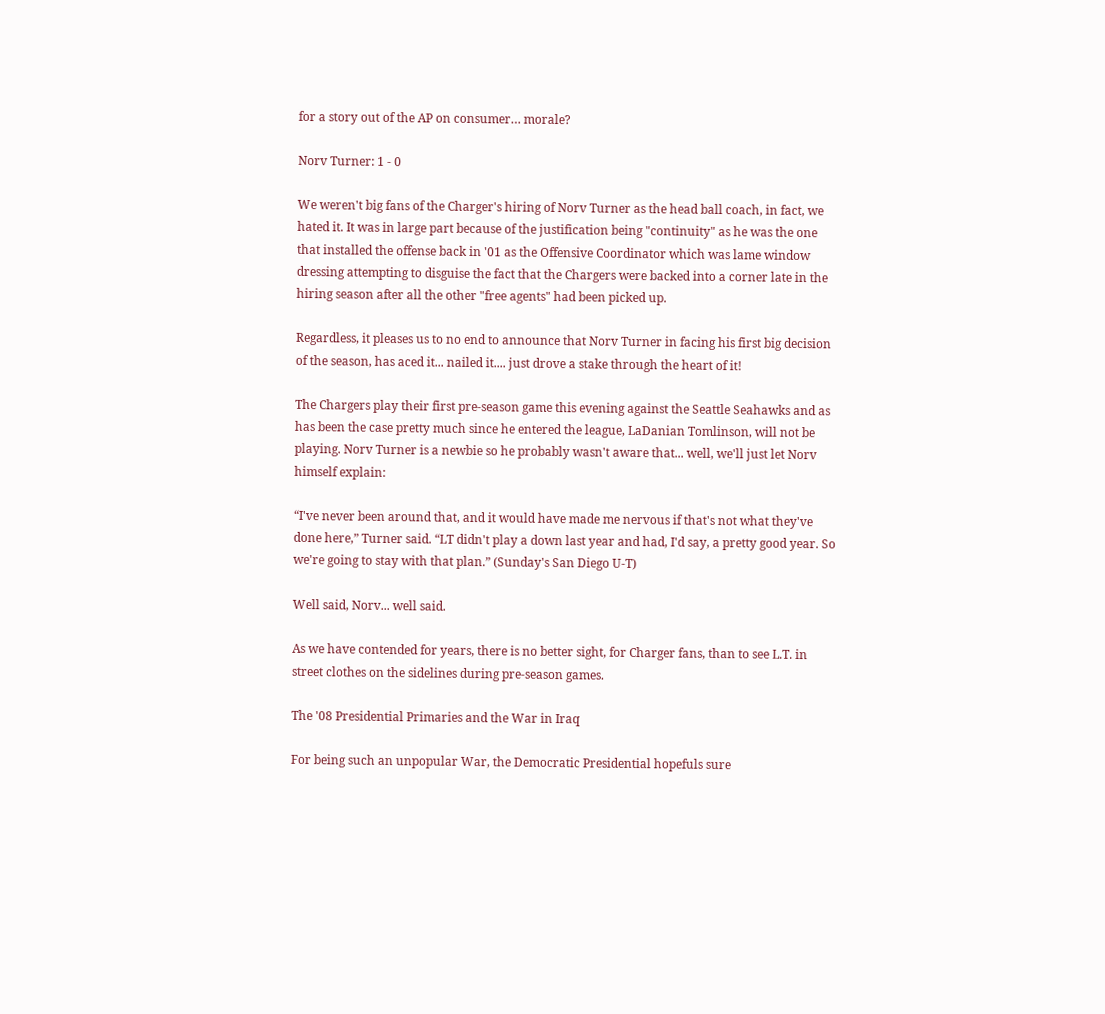for a story out of the AP on consumer… morale?

Norv Turner: 1 - 0

We weren't big fans of the Charger's hiring of Norv Turner as the head ball coach, in fact, we hated it. It was in large part because of the justification being "continuity" as he was the one that installed the offense back in '01 as the Offensive Coordinator which was lame window dressing attempting to disguise the fact that the Chargers were backed into a corner late in the hiring season after all the other "free agents" had been picked up.

Regardless, it pleases us to no end to announce that Norv Turner in facing his first big decision of the season, has aced it... nailed it.... just drove a stake through the heart of it!

The Chargers play their first pre-season game this evening against the Seattle Seahawks and as has been the case pretty much since he entered the league, LaDanian Tomlinson, will not be playing. Norv Turner is a newbie so he probably wasn't aware that... well, we'll just let Norv himself explain:

“I've never been around that, and it would have made me nervous if that's not what they've done here,” Turner said. “LT didn't play a down last year and had, I'd say, a pretty good year. So we're going to stay with that plan.” (Sunday's San Diego U-T)

Well said, Norv... well said.

As we have contended for years, there is no better sight, for Charger fans, than to see L.T. in street clothes on the sidelines during pre-season games.

The '08 Presidential Primaries and the War in Iraq

For being such an unpopular War, the Democratic Presidential hopefuls sure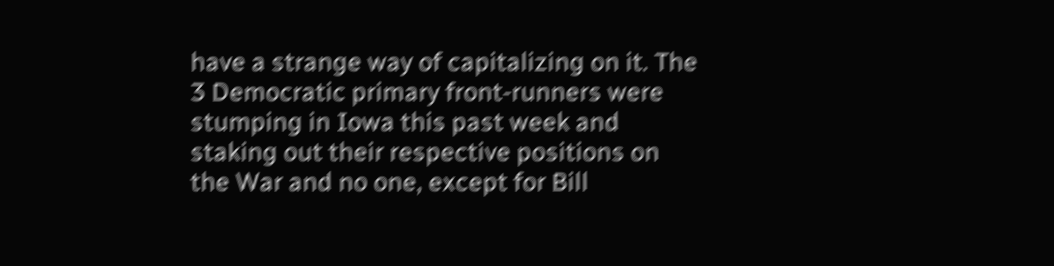have a strange way of capitalizing on it. The 3 Democratic primary front-runners were stumping in Iowa this past week and staking out their respective positions on the War and no one, except for Bill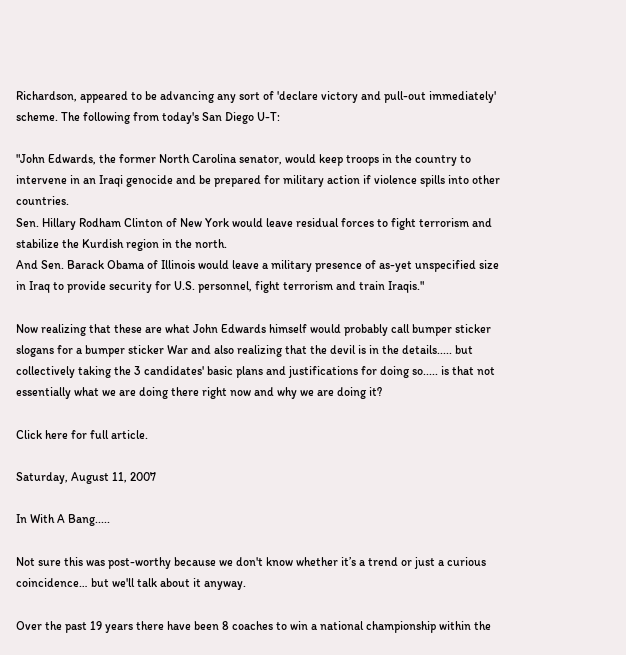Richardson, appeared to be advancing any sort of 'declare victory and pull-out immediately' scheme. The following from today's San Diego U-T:

"John Edwards, the former North Carolina senator, would keep troops in the country to intervene in an Iraqi genocide and be prepared for military action if violence spills into other countries.
Sen. Hillary Rodham Clinton of New York would leave residual forces to fight terrorism and stabilize the Kurdish region in the north.
And Sen. Barack Obama of Illinois would leave a military presence of as-yet unspecified size in Iraq to provide security for U.S. personnel, fight terrorism and train Iraqis."

Now realizing that these are what John Edwards himself would probably call bumper sticker slogans for a bumper sticker War and also realizing that the devil is in the details..... but collectively taking the 3 candidates' basic plans and justifications for doing so..... is that not essentially what we are doing there right now and why we are doing it?

Click here for full article.

Saturday, August 11, 2007

In With A Bang.....

Not sure this was post-worthy because we don't know whether it’s a trend or just a curious coincidence… but we'll talk about it anyway.

Over the past 19 years there have been 8 coaches to win a national championship within the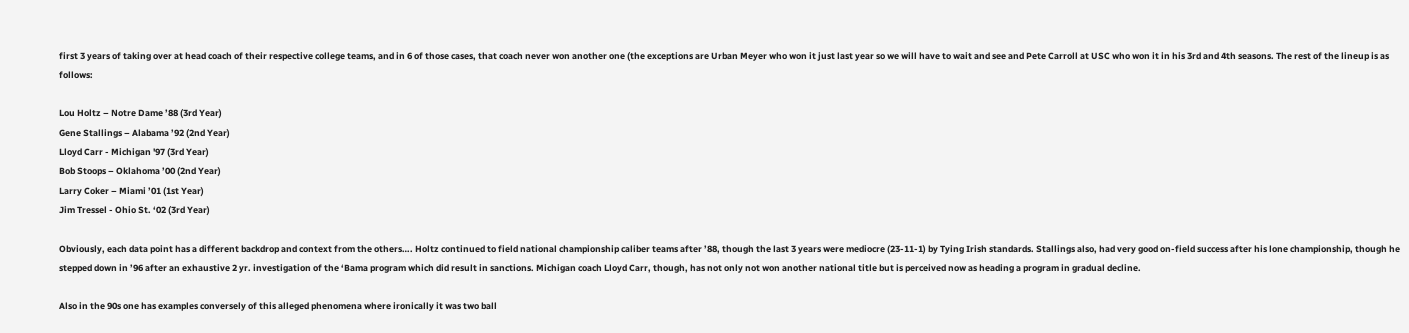first 3 years of taking over at head coach of their respective college teams, and in 6 of those cases, that coach never won another one (the exceptions are Urban Meyer who won it just last year so we will have to wait and see and Pete Carroll at USC who won it in his 3rd and 4th seasons. The rest of the lineup is as follows:

Lou Holtz – Notre Dame ’88 (3rd Year)
Gene Stallings – Alabama ’92 (2nd Year)
Lloyd Carr - Michigan '97 (3rd Year)
Bob Stoops – Oklahoma ’00 (2nd Year)
Larry Coker – Miami ’01 (1st Year)
Jim Tressel - Ohio St. ‘02 (3rd Year)

Obviously, each data point has a different backdrop and context from the others…. Holtz continued to field national championship caliber teams after ’88, though the last 3 years were mediocre (23-11-1) by Tying Irish standards. Stallings also, had very good on-field success after his lone championship, though he stepped down in ’96 after an exhaustive 2 yr. investigation of the ‘Bama program which did result in sanctions. Michigan coach Lloyd Carr, though, has not only not won another national title but is perceived now as heading a program in gradual decline.

Also in the 90s one has examples conversely of this alleged phenomena where ironically it was two ball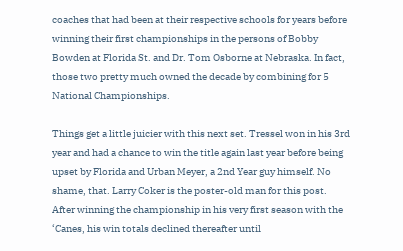coaches that had been at their respective schools for years before winning their first championships in the persons of Bobby Bowden at Florida St. and Dr. Tom Osborne at Nebraska. In fact, those two pretty much owned the decade by combining for 5 National Championships.

Things get a little juicier with this next set. Tressel won in his 3rd year and had a chance to win the title again last year before being upset by Florida and Urban Meyer, a 2nd Year guy himself. No shame, that. Larry Coker is the poster-old man for this post. After winning the championship in his very first season with the ‘Canes, his win totals declined thereafter until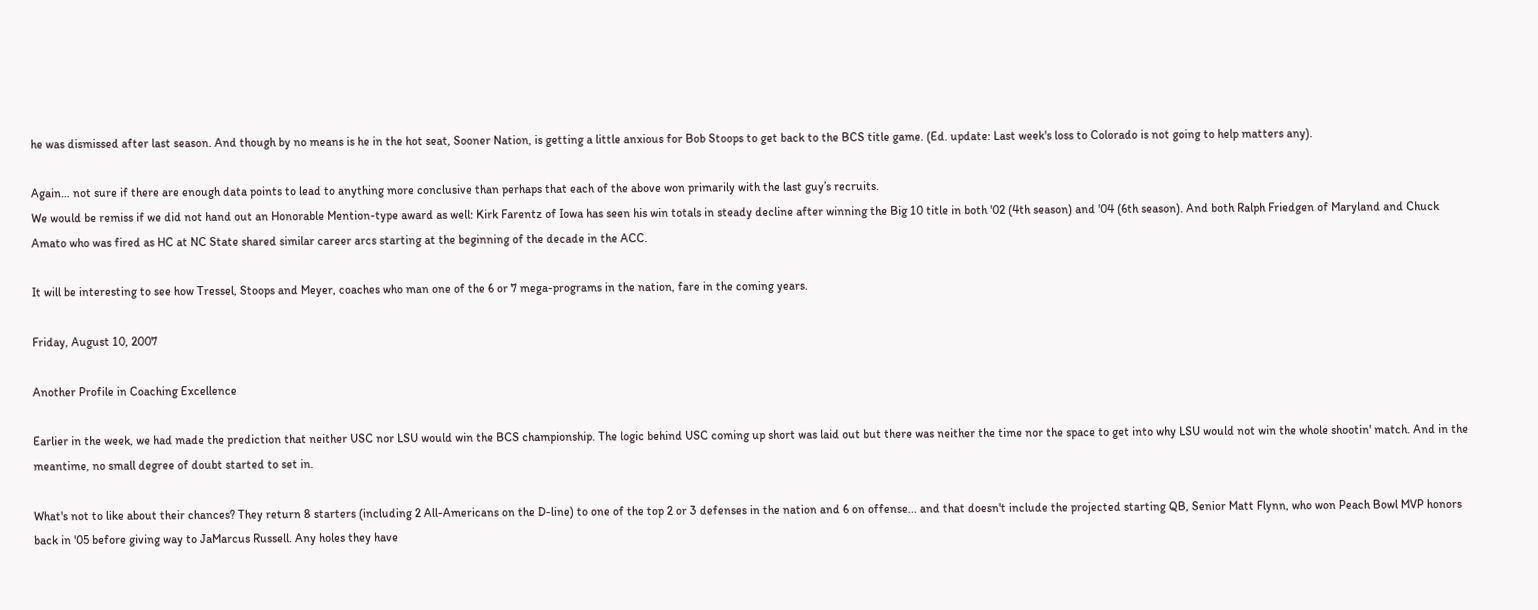he was dismissed after last season. And though by no means is he in the hot seat, Sooner Nation, is getting a little anxious for Bob Stoops to get back to the BCS title game. (Ed. update: Last week's loss to Colorado is not going to help matters any).

Again… not sure if there are enough data points to lead to anything more conclusive than perhaps that each of the above won primarily with the last guy’s recruits.
We would be remiss if we did not hand out an Honorable Mention-type award as well: Kirk Farentz of Iowa has seen his win totals in steady decline after winning the Big 10 title in both '02 (4th season) and '04 (6th season). And both Ralph Friedgen of Maryland and Chuck Amato who was fired as HC at NC State shared similar career arcs starting at the beginning of the decade in the ACC.

It will be interesting to see how Tressel, Stoops and Meyer, coaches who man one of the 6 or 7 mega-programs in the nation, fare in the coming years.

Friday, August 10, 2007

Another Profile in Coaching Excellence

Earlier in the week, we had made the prediction that neither USC nor LSU would win the BCS championship. The logic behind USC coming up short was laid out but there was neither the time nor the space to get into why LSU would not win the whole shootin' match. And in the meantime, no small degree of doubt started to set in.

What's not to like about their chances? They return 8 starters (including 2 All-Americans on the D-line) to one of the top 2 or 3 defenses in the nation and 6 on offense... and that doesn't include the projected starting QB, Senior Matt Flynn, who won Peach Bowl MVP honors back in '05 before giving way to JaMarcus Russell. Any holes they have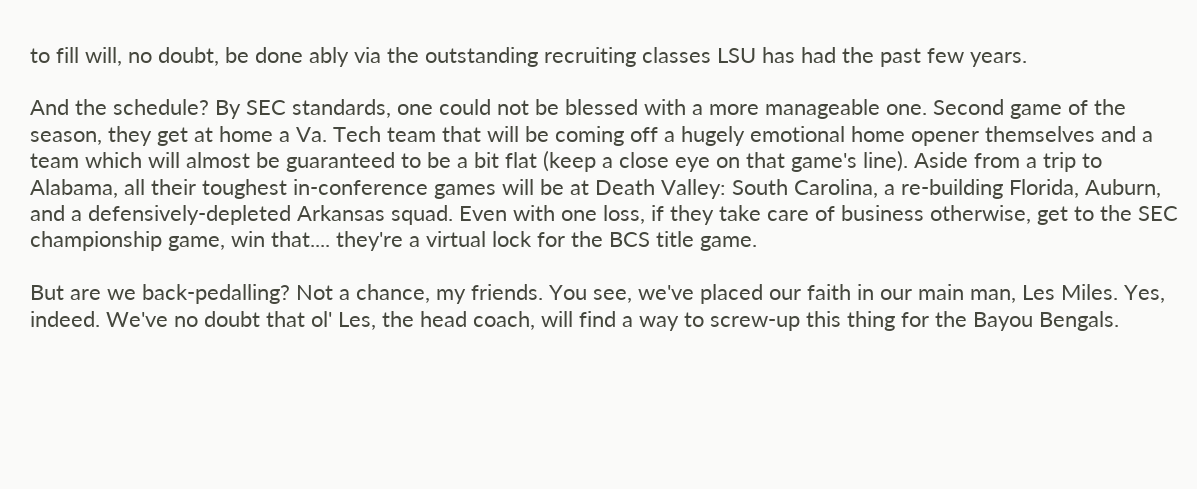to fill will, no doubt, be done ably via the outstanding recruiting classes LSU has had the past few years.

And the schedule? By SEC standards, one could not be blessed with a more manageable one. Second game of the season, they get at home a Va. Tech team that will be coming off a hugely emotional home opener themselves and a team which will almost be guaranteed to be a bit flat (keep a close eye on that game's line). Aside from a trip to Alabama, all their toughest in-conference games will be at Death Valley: South Carolina, a re-building Florida, Auburn, and a defensively-depleted Arkansas squad. Even with one loss, if they take care of business otherwise, get to the SEC championship game, win that.... they're a virtual lock for the BCS title game.

But are we back-pedalling? Not a chance, my friends. You see, we've placed our faith in our main man, Les Miles. Yes, indeed. We've no doubt that ol' Les, the head coach, will find a way to screw-up this thing for the Bayou Bengals.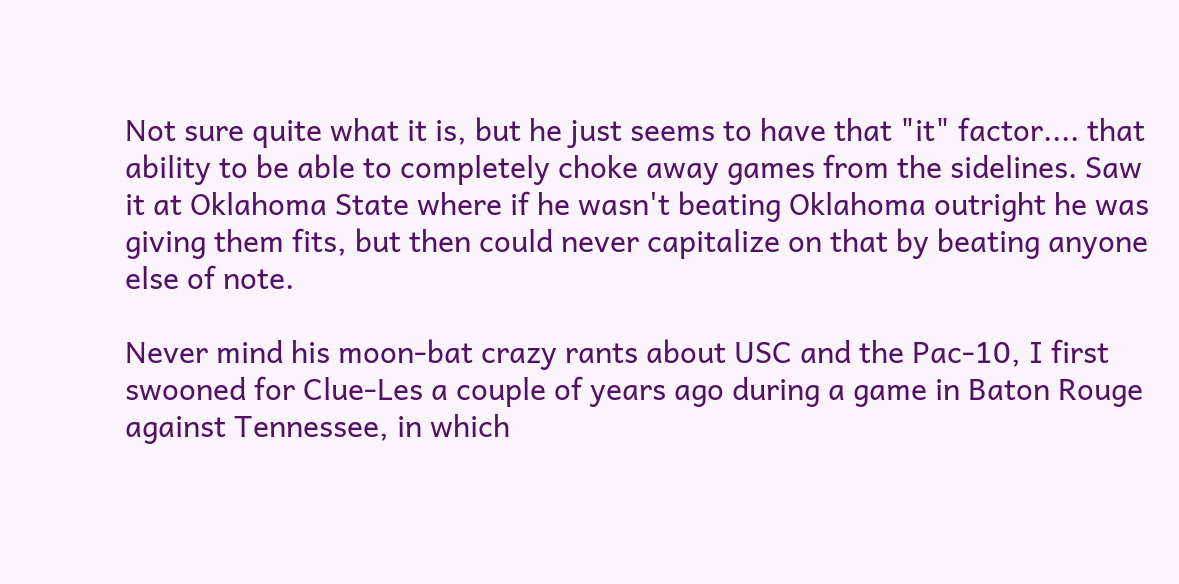Not sure quite what it is, but he just seems to have that "it" factor.... that ability to be able to completely choke away games from the sidelines. Saw it at Oklahoma State where if he wasn't beating Oklahoma outright he was giving them fits, but then could never capitalize on that by beating anyone else of note.

Never mind his moon-bat crazy rants about USC and the Pac-10, I first swooned for Clue-Les a couple of years ago during a game in Baton Rouge against Tennessee, in which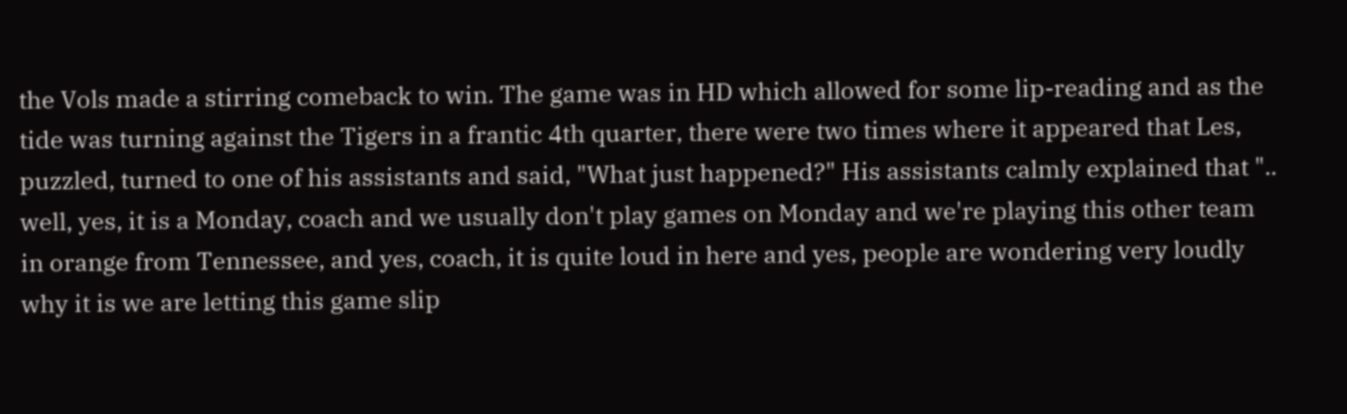the Vols made a stirring comeback to win. The game was in HD which allowed for some lip-reading and as the tide was turning against the Tigers in a frantic 4th quarter, there were two times where it appeared that Les, puzzled, turned to one of his assistants and said, "What just happened?" His assistants calmly explained that ".. well, yes, it is a Monday, coach and we usually don't play games on Monday and we're playing this other team in orange from Tennessee, and yes, coach, it is quite loud in here and yes, people are wondering very loudly why it is we are letting this game slip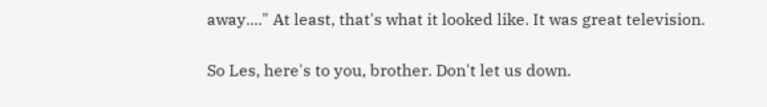away...." At least, that's what it looked like. It was great television.

So Les, here's to you, brother. Don't let us down.